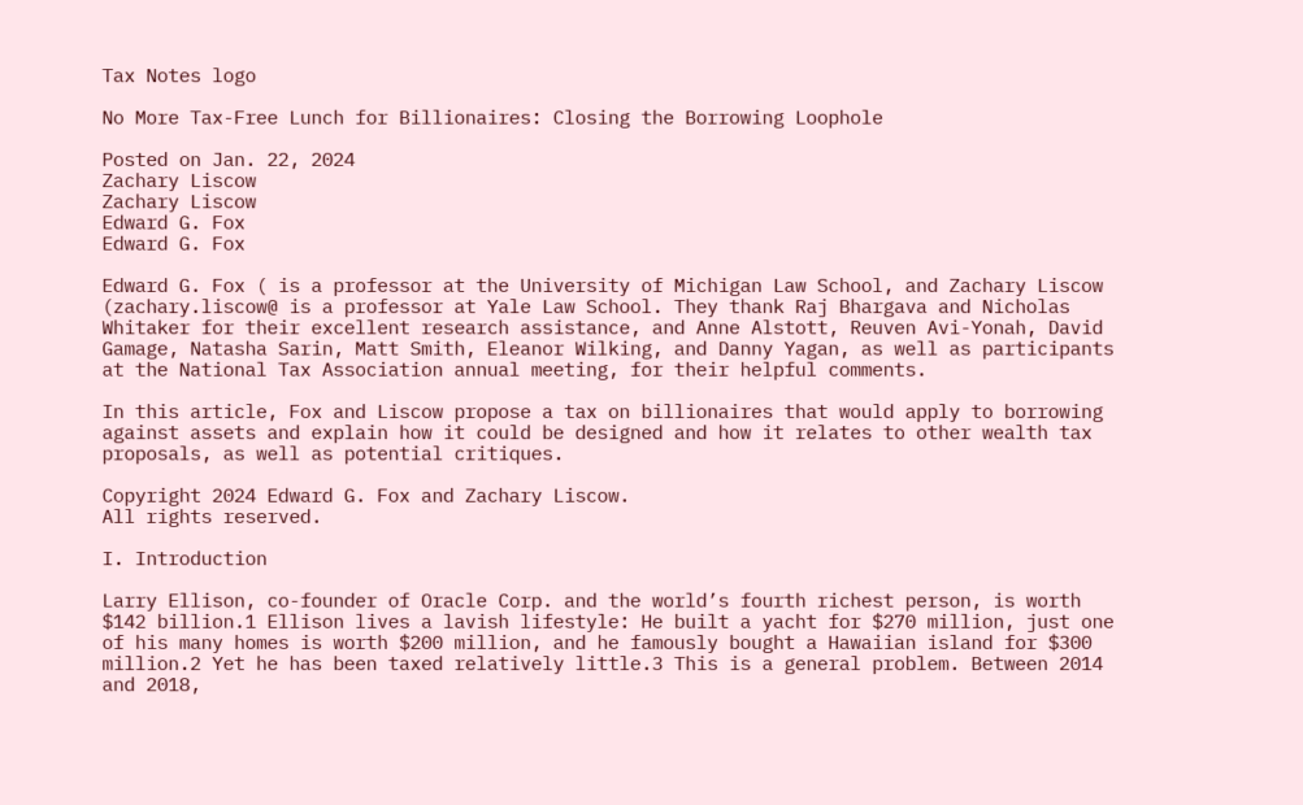Tax Notes logo

No More Tax-Free Lunch for Billionaires: Closing the Borrowing Loophole

Posted on Jan. 22, 2024
Zachary Liscow
Zachary Liscow
Edward G. Fox
Edward G. Fox

Edward G. Fox ( is a professor at the University of Michigan Law School, and Zachary Liscow (zachary.liscow@ is a professor at Yale Law School. They thank Raj Bhargava and Nicholas Whitaker for their excellent research assistance, and Anne Alstott, Reuven Avi-Yonah, David Gamage, Natasha Sarin, Matt Smith, Eleanor Wilking, and Danny Yagan, as well as participants at the National Tax Association annual meeting, for their helpful comments.

In this article, Fox and Liscow propose a tax on billionaires that would apply to borrowing against assets and explain how it could be designed and how it relates to other wealth tax proposals, as well as potential critiques.

Copyright 2024 Edward G. Fox and Zachary Liscow.
All rights reserved.

I. Introduction

Larry Ellison, co-founder of Oracle Corp. and the world’s fourth richest person, is worth $142 billion.1 Ellison lives a lavish lifestyle: He built a yacht for $270 million, just one of his many homes is worth $200 million, and he famously bought a Hawaiian island for $300 million.2 Yet he has been taxed relatively little.3 This is a general problem. Between 2014 and 2018,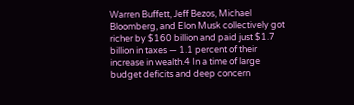Warren Buffett, Jeff Bezos, Michael Bloomberg, and Elon Musk collectively got richer by $160 billion and paid just $1.7 billion in taxes — 1.1 percent of their increase in wealth.4 In a time of large budget deficits and deep concern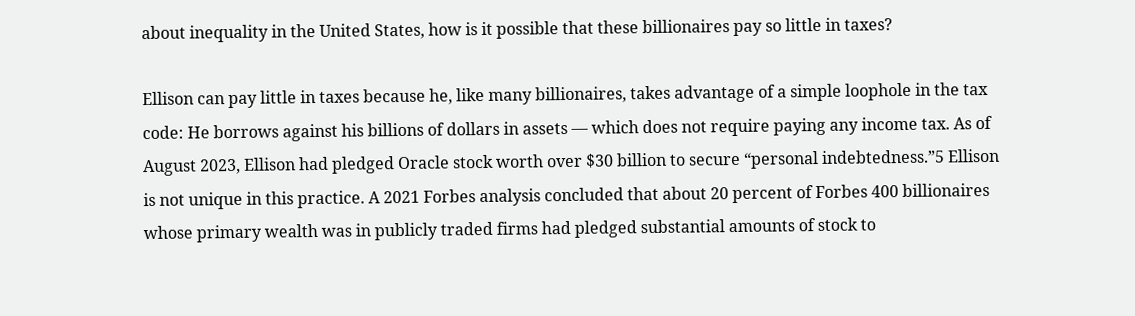about inequality in the United States, how is it possible that these billionaires pay so little in taxes?

Ellison can pay little in taxes because he, like many billionaires, takes advantage of a simple loophole in the tax code: He borrows against his billions of dollars in assets — which does not require paying any income tax. As of August 2023, Ellison had pledged Oracle stock worth over $30 billion to secure “personal indebtedness.”5 Ellison is not unique in this practice. A 2021 Forbes analysis concluded that about 20 percent of Forbes 400 billionaires whose primary wealth was in publicly traded firms had pledged substantial amounts of stock to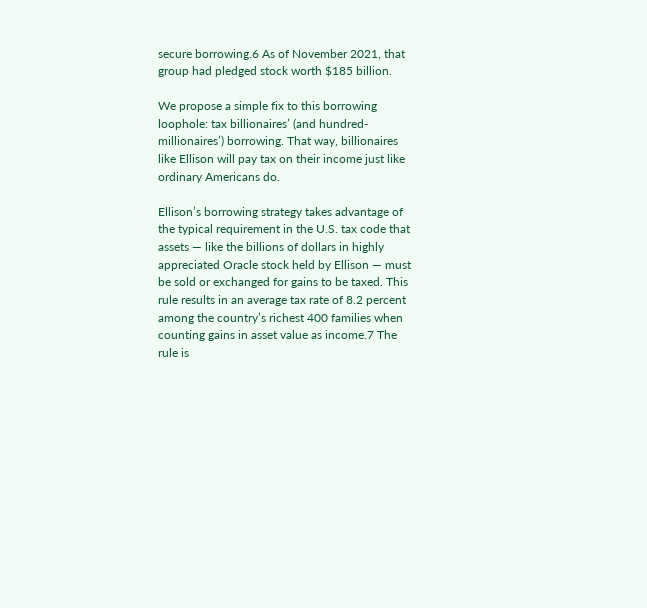secure borrowing.6 As of November 2021, that group had pledged stock worth $185 billion.

We propose a simple fix to this borrowing loophole: tax billionaires’ (and hundred-millionaires’) borrowing. That way, billionaires like Ellison will pay tax on their income just like ordinary Americans do.

Ellison’s borrowing strategy takes advantage of the typical requirement in the U.S. tax code that assets — like the billions of dollars in highly appreciated Oracle stock held by Ellison — must be sold or exchanged for gains to be taxed. This rule results in an average tax rate of 8.2 percent among the country’s richest 400 families when counting gains in asset value as income.7 The rule is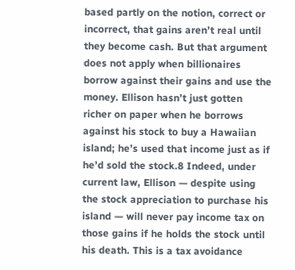based partly on the notion, correct or incorrect, that gains aren’t real until they become cash. But that argument does not apply when billionaires borrow against their gains and use the money. Ellison hasn’t just gotten richer on paper when he borrows against his stock to buy a Hawaiian island; he’s used that income just as if he’d sold the stock.8 Indeed, under current law, Ellison — despite using the stock appreciation to purchase his island — will never pay income tax on those gains if he holds the stock until his death. This is a tax avoidance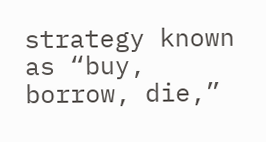strategy known as “buy, borrow, die,”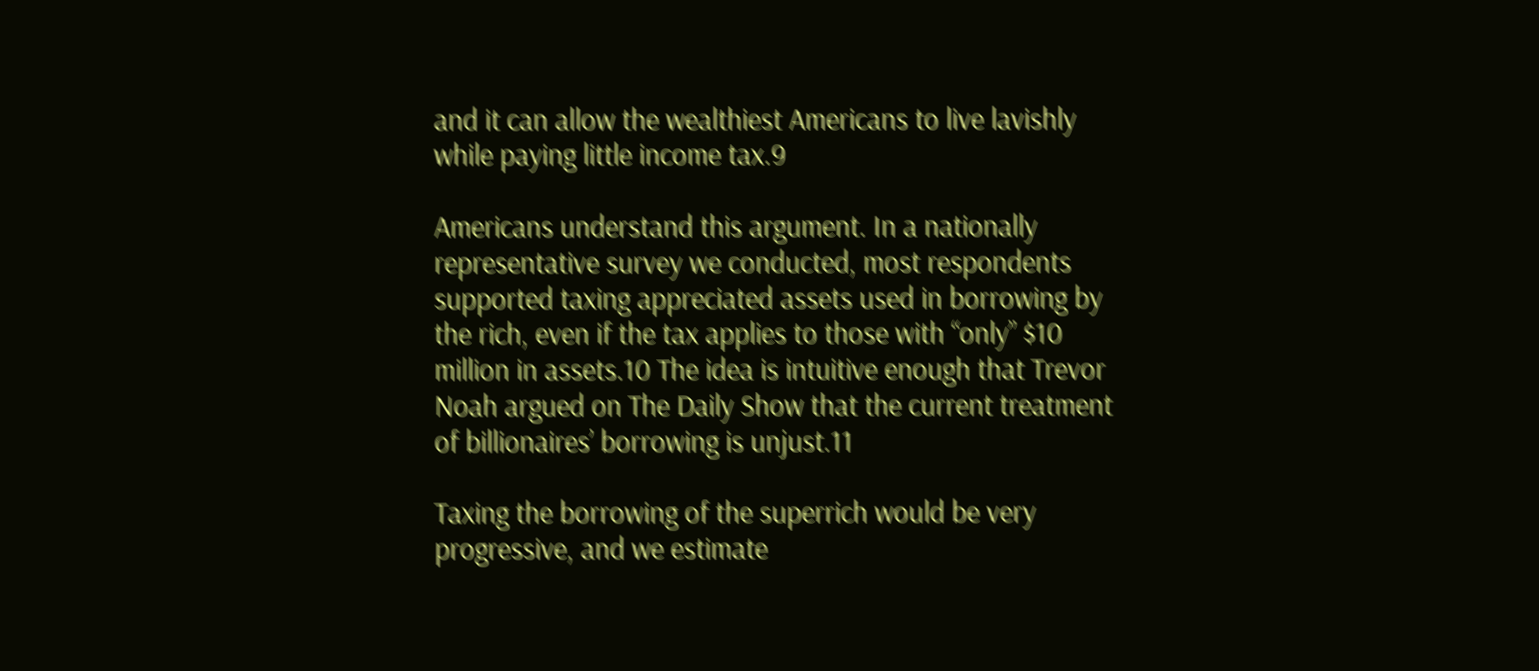and it can allow the wealthiest Americans to live lavishly while paying little income tax.9

Americans understand this argument. In a nationally representative survey we conducted, most respondents supported taxing appreciated assets used in borrowing by the rich, even if the tax applies to those with “only” $10 million in assets.10 The idea is intuitive enough that Trevor Noah argued on The Daily Show that the current treatment of billionaires’ borrowing is unjust.11

Taxing the borrowing of the superrich would be very progressive, and we estimate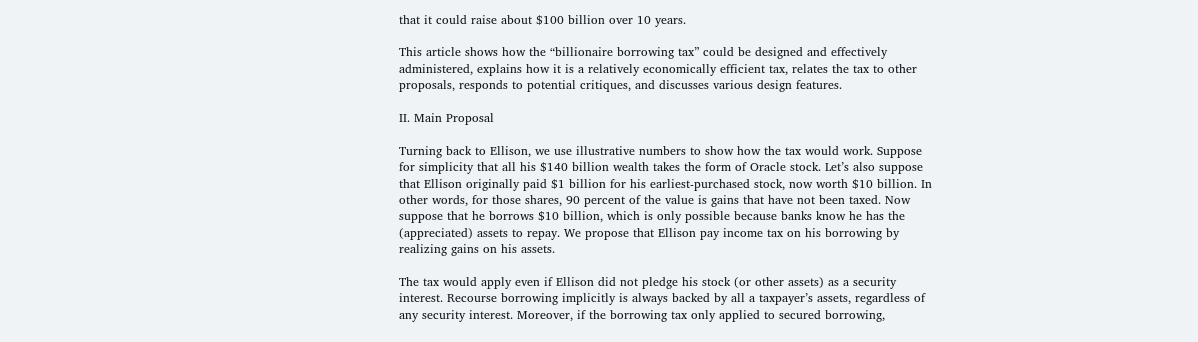that it could raise about $100 billion over 10 years.

This article shows how the “billionaire borrowing tax” could be designed and effectively administered, explains how it is a relatively economically efficient tax, relates the tax to other proposals, responds to potential critiques, and discusses various design features.

II. Main Proposal

Turning back to Ellison, we use illustrative numbers to show how the tax would work. Suppose for simplicity that all his $140 billion wealth takes the form of Oracle stock. Let’s also suppose that Ellison originally paid $1 billion for his earliest-purchased stock, now worth $10 billion. In other words, for those shares, 90 percent of the value is gains that have not been taxed. Now suppose that he borrows $10 billion, which is only possible because banks know he has the (appreciated) assets to repay. We propose that Ellison pay income tax on his borrowing by realizing gains on his assets.

The tax would apply even if Ellison did not pledge his stock (or other assets) as a security interest. Recourse borrowing implicitly is always backed by all a taxpayer’s assets, regardless of any security interest. Moreover, if the borrowing tax only applied to secured borrowing,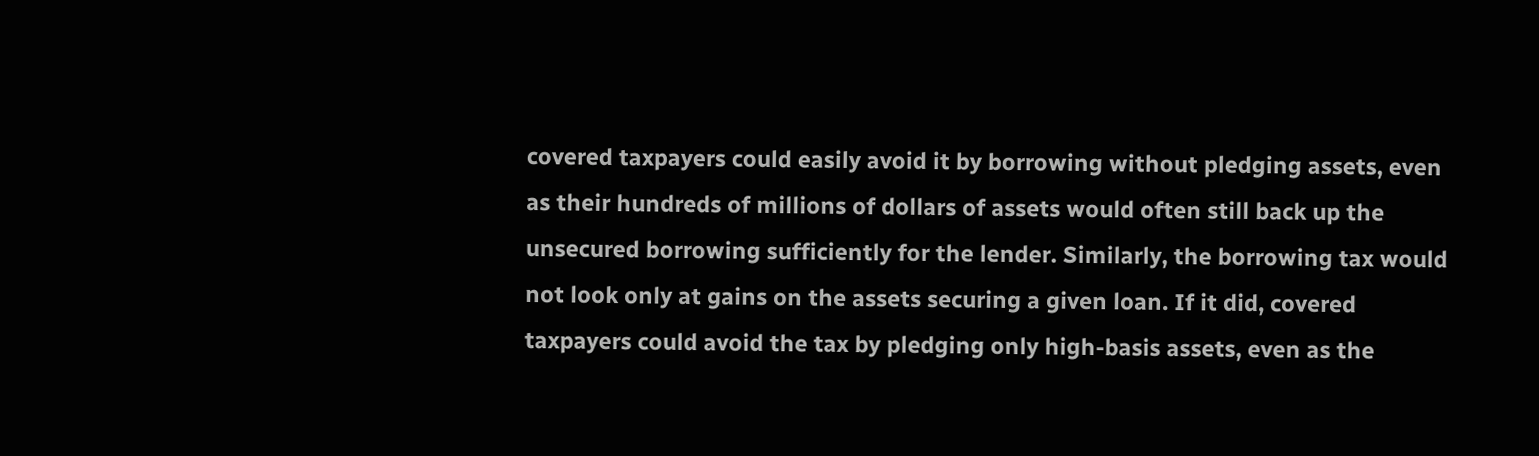covered taxpayers could easily avoid it by borrowing without pledging assets, even as their hundreds of millions of dollars of assets would often still back up the unsecured borrowing sufficiently for the lender. Similarly, the borrowing tax would not look only at gains on the assets securing a given loan. If it did, covered taxpayers could avoid the tax by pledging only high-basis assets, even as the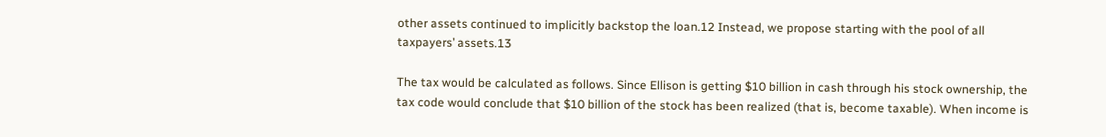other assets continued to implicitly backstop the loan.12 Instead, we propose starting with the pool of all taxpayers’ assets.13

The tax would be calculated as follows. Since Ellison is getting $10 billion in cash through his stock ownership, the tax code would conclude that $10 billion of the stock has been realized (that is, become taxable). When income is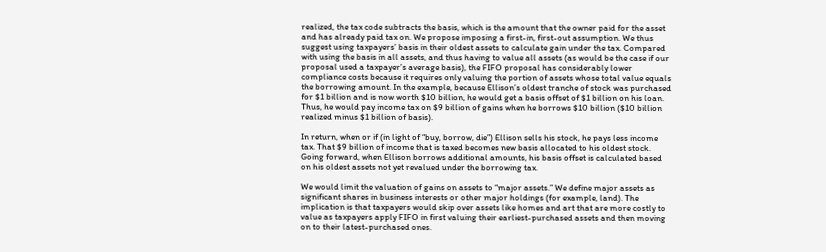realized, the tax code subtracts the basis, which is the amount that the owner paid for the asset and has already paid tax on. We propose imposing a first-in, first-out assumption. We thus suggest using taxpayers’ basis in their oldest assets to calculate gain under the tax. Compared with using the basis in all assets, and thus having to value all assets (as would be the case if our proposal used a taxpayer’s average basis), the FIFO proposal has considerably lower compliance costs because it requires only valuing the portion of assets whose total value equals the borrowing amount. In the example, because Ellison’s oldest tranche of stock was purchased for $1 billion and is now worth $10 billion, he would get a basis offset of $1 billion on his loan. Thus, he would pay income tax on $9 billion of gains when he borrows $10 billion ($10 billion realized minus $1 billion of basis).

In return, when or if (in light of “buy, borrow, die”) Ellison sells his stock, he pays less income tax. That $9 billion of income that is taxed becomes new basis allocated to his oldest stock. Going forward, when Ellison borrows additional amounts, his basis offset is calculated based on his oldest assets not yet revalued under the borrowing tax.

We would limit the valuation of gains on assets to “major assets.” We define major assets as significant shares in business interests or other major holdings (for example, land). The implication is that taxpayers would skip over assets like homes and art that are more costly to value as taxpayers apply FIFO in first valuing their earliest-purchased assets and then moving on to their latest-purchased ones.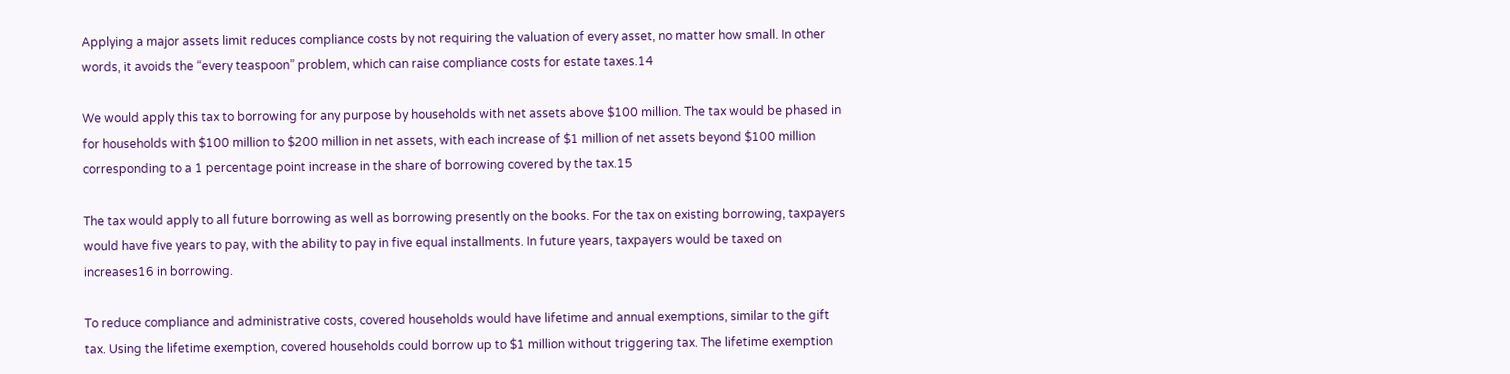Applying a major assets limit reduces compliance costs by not requiring the valuation of every asset, no matter how small. In other words, it avoids the “every teaspoon” problem, which can raise compliance costs for estate taxes.14

We would apply this tax to borrowing for any purpose by households with net assets above $100 million. The tax would be phased in for households with $100 million to $200 million in net assets, with each increase of $1 million of net assets beyond $100 million corresponding to a 1 percentage point increase in the share of borrowing covered by the tax.15

The tax would apply to all future borrowing as well as borrowing presently on the books. For the tax on existing borrowing, taxpayers would have five years to pay, with the ability to pay in five equal installments. In future years, taxpayers would be taxed on increases16 in borrowing.

To reduce compliance and administrative costs, covered households would have lifetime and annual exemptions, similar to the gift tax. Using the lifetime exemption, covered households could borrow up to $1 million without triggering tax. The lifetime exemption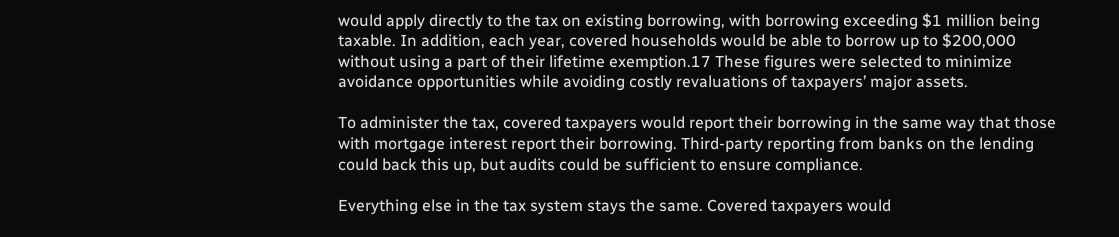would apply directly to the tax on existing borrowing, with borrowing exceeding $1 million being taxable. In addition, each year, covered households would be able to borrow up to $200,000 without using a part of their lifetime exemption.17 These figures were selected to minimize avoidance opportunities while avoiding costly revaluations of taxpayers’ major assets.

To administer the tax, covered taxpayers would report their borrowing in the same way that those with mortgage interest report their borrowing. Third-party reporting from banks on the lending could back this up, but audits could be sufficient to ensure compliance.

Everything else in the tax system stays the same. Covered taxpayers would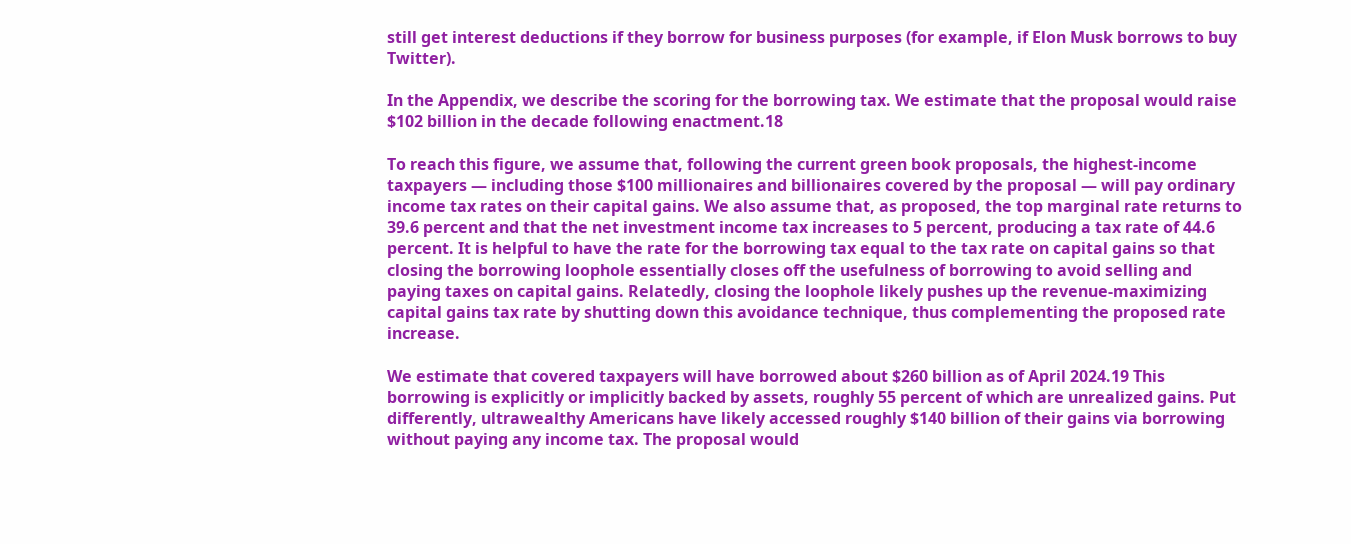still get interest deductions if they borrow for business purposes (for example, if Elon Musk borrows to buy Twitter).

In the Appendix, we describe the scoring for the borrowing tax. We estimate that the proposal would raise $102 billion in the decade following enactment.18

To reach this figure, we assume that, following the current green book proposals, the highest-income taxpayers — including those $100 millionaires and billionaires covered by the proposal — will pay ordinary income tax rates on their capital gains. We also assume that, as proposed, the top marginal rate returns to 39.6 percent and that the net investment income tax increases to 5 percent, producing a tax rate of 44.6 percent. It is helpful to have the rate for the borrowing tax equal to the tax rate on capital gains so that closing the borrowing loophole essentially closes off the usefulness of borrowing to avoid selling and paying taxes on capital gains. Relatedly, closing the loophole likely pushes up the revenue-maximizing capital gains tax rate by shutting down this avoidance technique, thus complementing the proposed rate increase.

We estimate that covered taxpayers will have borrowed about $260 billion as of April 2024.19 This borrowing is explicitly or implicitly backed by assets, roughly 55 percent of which are unrealized gains. Put differently, ultrawealthy Americans have likely accessed roughly $140 billion of their gains via borrowing without paying any income tax. The proposal would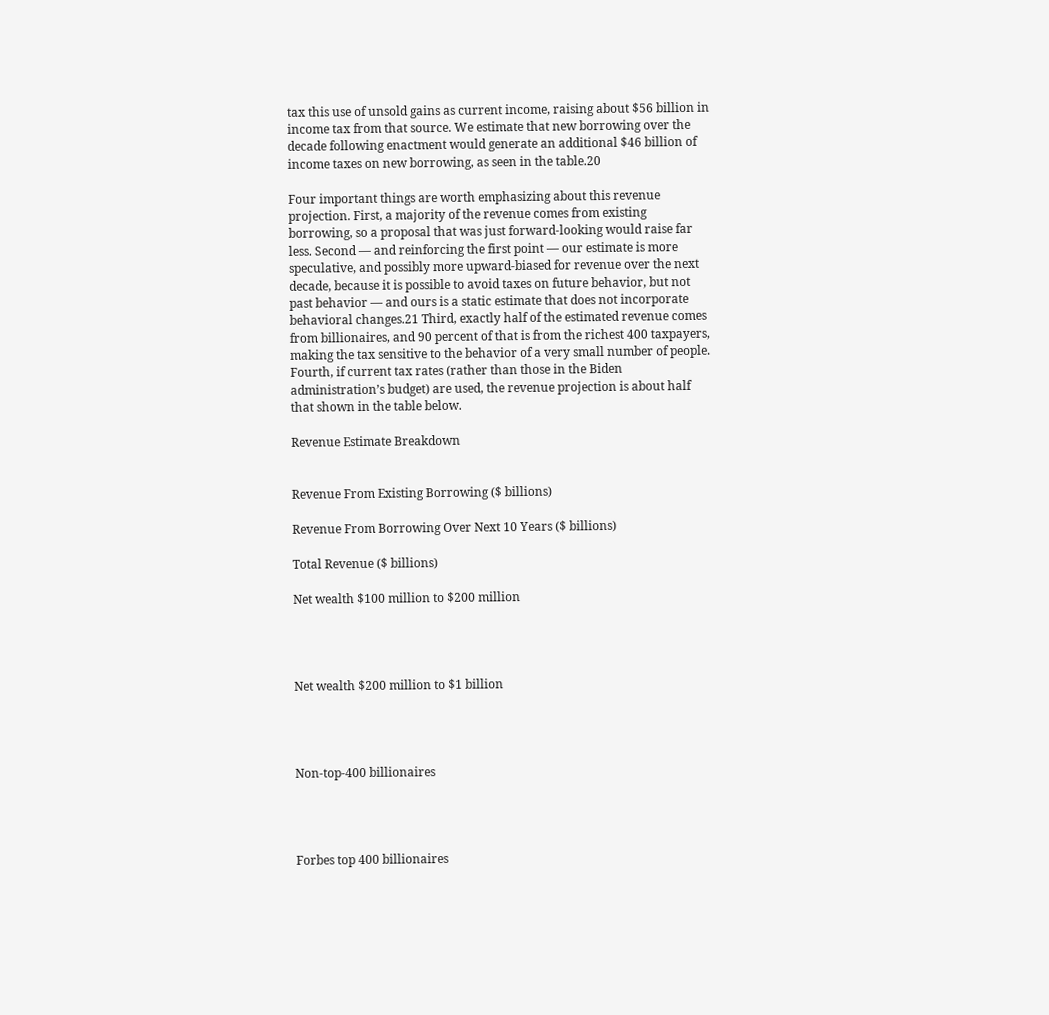tax this use of unsold gains as current income, raising about $56 billion in income tax from that source. We estimate that new borrowing over the decade following enactment would generate an additional $46 billion of income taxes on new borrowing, as seen in the table.20

Four important things are worth emphasizing about this revenue projection. First, a majority of the revenue comes from existing borrowing, so a proposal that was just forward-looking would raise far less. Second — and reinforcing the first point — our estimate is more speculative, and possibly more upward-biased for revenue over the next decade, because it is possible to avoid taxes on future behavior, but not past behavior — and ours is a static estimate that does not incorporate behavioral changes.21 Third, exactly half of the estimated revenue comes from billionaires, and 90 percent of that is from the richest 400 taxpayers, making the tax sensitive to the behavior of a very small number of people. Fourth, if current tax rates (rather than those in the Biden administration’s budget) are used, the revenue projection is about half that shown in the table below.

Revenue Estimate Breakdown


Revenue From Existing Borrowing ($ billions)

Revenue From Borrowing Over Next 10 Years ($ billions)

Total Revenue ($ billions)

Net wealth $100 million to $200 million




Net wealth $200 million to $1 billion




Non-top-400 billionaires




Forbes top 400 billionaires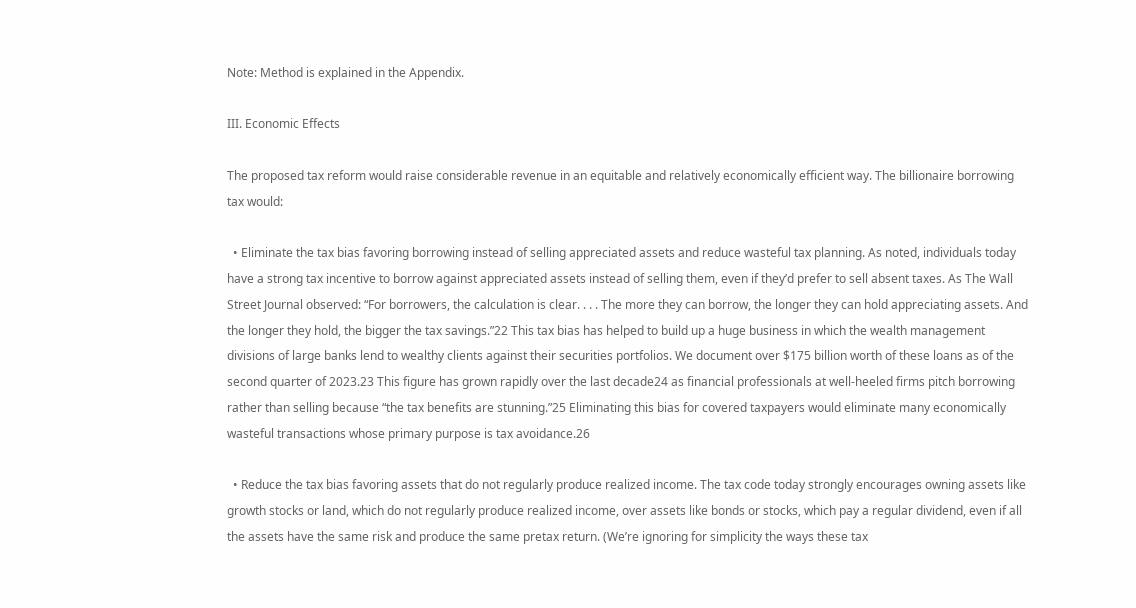Note: Method is explained in the Appendix.

III. Economic Effects

The proposed tax reform would raise considerable revenue in an equitable and relatively economically efficient way. The billionaire borrowing tax would:

  • Eliminate the tax bias favoring borrowing instead of selling appreciated assets and reduce wasteful tax planning. As noted, individuals today have a strong tax incentive to borrow against appreciated assets instead of selling them, even if they’d prefer to sell absent taxes. As The Wall Street Journal observed: “For borrowers, the calculation is clear. . . . The more they can borrow, the longer they can hold appreciating assets. And the longer they hold, the bigger the tax savings.”22 This tax bias has helped to build up a huge business in which the wealth management divisions of large banks lend to wealthy clients against their securities portfolios. We document over $175 billion worth of these loans as of the second quarter of 2023.23 This figure has grown rapidly over the last decade24 as financial professionals at well-heeled firms pitch borrowing rather than selling because “the tax benefits are stunning.”25 Eliminating this bias for covered taxpayers would eliminate many economically wasteful transactions whose primary purpose is tax avoidance.26

  • Reduce the tax bias favoring assets that do not regularly produce realized income. The tax code today strongly encourages owning assets like growth stocks or land, which do not regularly produce realized income, over assets like bonds or stocks, which pay a regular dividend, even if all the assets have the same risk and produce the same pretax return. (We’re ignoring for simplicity the ways these tax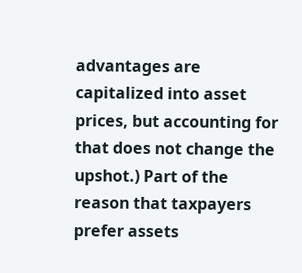advantages are capitalized into asset prices, but accounting for that does not change the upshot.) Part of the reason that taxpayers prefer assets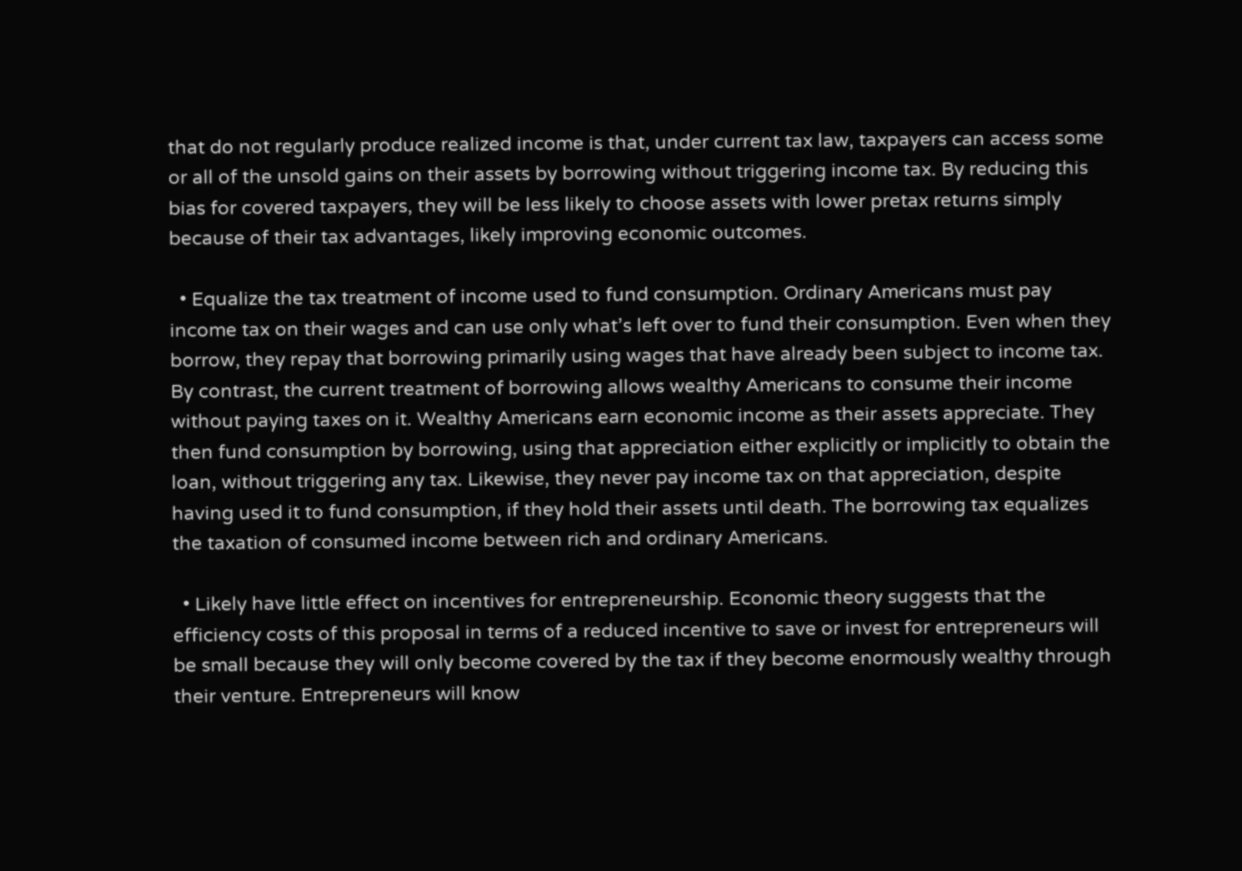that do not regularly produce realized income is that, under current tax law, taxpayers can access some or all of the unsold gains on their assets by borrowing without triggering income tax. By reducing this bias for covered taxpayers, they will be less likely to choose assets with lower pretax returns simply because of their tax advantages, likely improving economic outcomes.

  • Equalize the tax treatment of income used to fund consumption. Ordinary Americans must pay income tax on their wages and can use only what’s left over to fund their consumption. Even when they borrow, they repay that borrowing primarily using wages that have already been subject to income tax. By contrast, the current treatment of borrowing allows wealthy Americans to consume their income without paying taxes on it. Wealthy Americans earn economic income as their assets appreciate. They then fund consumption by borrowing, using that appreciation either explicitly or implicitly to obtain the loan, without triggering any tax. Likewise, they never pay income tax on that appreciation, despite having used it to fund consumption, if they hold their assets until death. The borrowing tax equalizes the taxation of consumed income between rich and ordinary Americans.

  • Likely have little effect on incentives for entrepreneurship. Economic theory suggests that the efficiency costs of this proposal in terms of a reduced incentive to save or invest for entrepreneurs will be small because they will only become covered by the tax if they become enormously wealthy through their venture. Entrepreneurs will know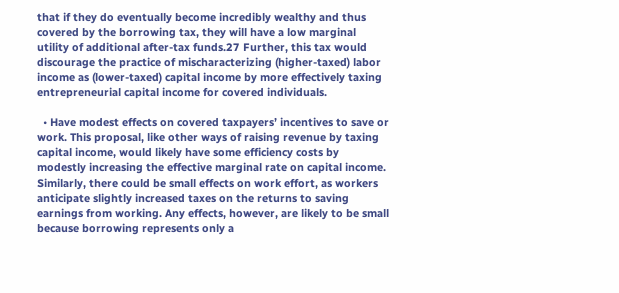that if they do eventually become incredibly wealthy and thus covered by the borrowing tax, they will have a low marginal utility of additional after-tax funds.27 Further, this tax would discourage the practice of mischaracterizing (higher-taxed) labor income as (lower-taxed) capital income by more effectively taxing entrepreneurial capital income for covered individuals.

  • Have modest effects on covered taxpayers’ incentives to save or work. This proposal, like other ways of raising revenue by taxing capital income, would likely have some efficiency costs by modestly increasing the effective marginal rate on capital income. Similarly, there could be small effects on work effort, as workers anticipate slightly increased taxes on the returns to saving earnings from working. Any effects, however, are likely to be small because borrowing represents only a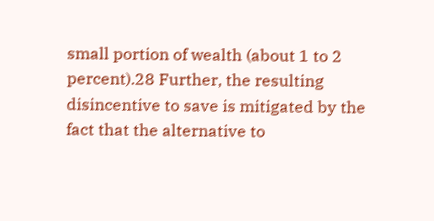small portion of wealth (about 1 to 2 percent).28 Further, the resulting disincentive to save is mitigated by the fact that the alternative to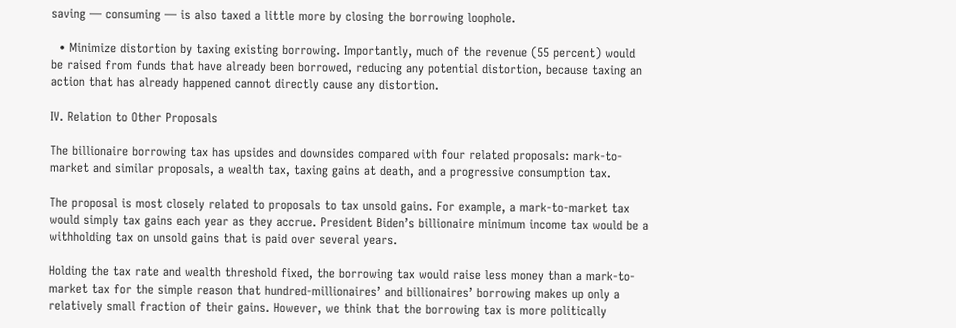saving — consuming — is also taxed a little more by closing the borrowing loophole.

  • Minimize distortion by taxing existing borrowing. Importantly, much of the revenue (55 percent) would be raised from funds that have already been borrowed, reducing any potential distortion, because taxing an action that has already happened cannot directly cause any distortion.

IV. Relation to Other Proposals

The billionaire borrowing tax has upsides and downsides compared with four related proposals: mark-to-market and similar proposals, a wealth tax, taxing gains at death, and a progressive consumption tax.

The proposal is most closely related to proposals to tax unsold gains. For example, a mark-to-market tax would simply tax gains each year as they accrue. President Biden’s billionaire minimum income tax would be a withholding tax on unsold gains that is paid over several years.

Holding the tax rate and wealth threshold fixed, the borrowing tax would raise less money than a mark-to-market tax for the simple reason that hundred-millionaires’ and billionaires’ borrowing makes up only a relatively small fraction of their gains. However, we think that the borrowing tax is more politically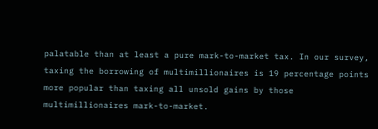palatable than at least a pure mark-to-market tax. In our survey, taxing the borrowing of multimillionaires is 19 percentage points more popular than taxing all unsold gains by those multimillionaires mark-to-market.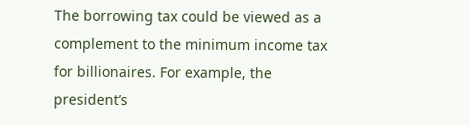The borrowing tax could be viewed as a complement to the minimum income tax for billionaires. For example, the president’s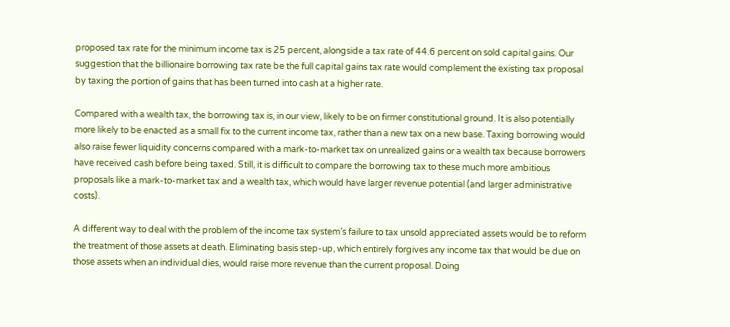proposed tax rate for the minimum income tax is 25 percent, alongside a tax rate of 44.6 percent on sold capital gains. Our suggestion that the billionaire borrowing tax rate be the full capital gains tax rate would complement the existing tax proposal by taxing the portion of gains that has been turned into cash at a higher rate.

Compared with a wealth tax, the borrowing tax is, in our view, likely to be on firmer constitutional ground. It is also potentially more likely to be enacted as a small fix to the current income tax, rather than a new tax on a new base. Taxing borrowing would also raise fewer liquidity concerns compared with a mark-to-market tax on unrealized gains or a wealth tax because borrowers have received cash before being taxed. Still, it is difficult to compare the borrowing tax to these much more ambitious proposals like a mark-to-market tax and a wealth tax, which would have larger revenue potential (and larger administrative costs).

A different way to deal with the problem of the income tax system’s failure to tax unsold appreciated assets would be to reform the treatment of those assets at death. Eliminating basis step-up, which entirely forgives any income tax that would be due on those assets when an individual dies, would raise more revenue than the current proposal. Doing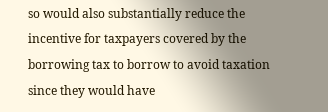so would also substantially reduce the incentive for taxpayers covered by the borrowing tax to borrow to avoid taxation since they would have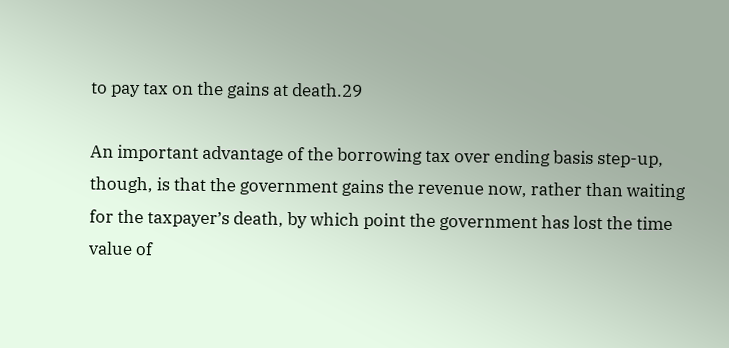to pay tax on the gains at death.29

An important advantage of the borrowing tax over ending basis step-up, though, is that the government gains the revenue now, rather than waiting for the taxpayer’s death, by which point the government has lost the time value of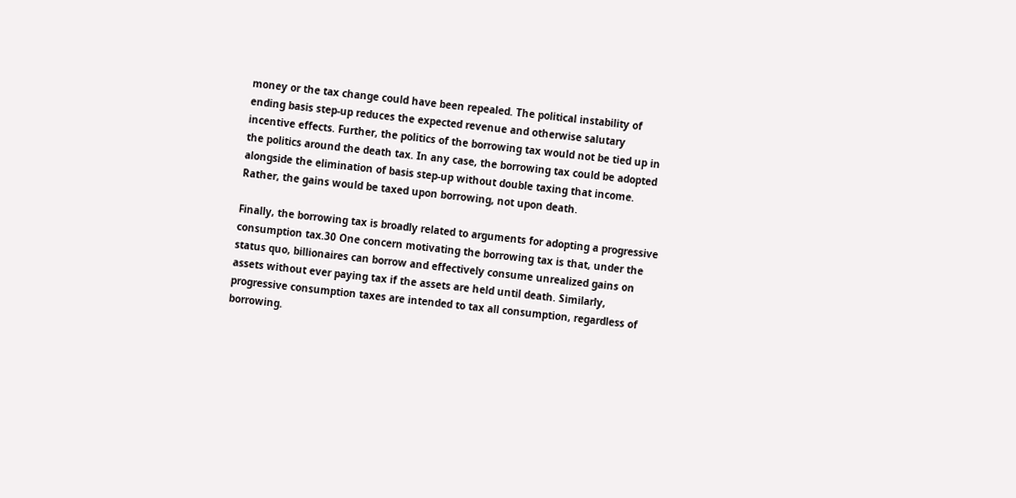money or the tax change could have been repealed. The political instability of ending basis step-up reduces the expected revenue and otherwise salutary incentive effects. Further, the politics of the borrowing tax would not be tied up in the politics around the death tax. In any case, the borrowing tax could be adopted alongside the elimination of basis step-up without double taxing that income. Rather, the gains would be taxed upon borrowing, not upon death.

Finally, the borrowing tax is broadly related to arguments for adopting a progressive consumption tax.30 One concern motivating the borrowing tax is that, under the status quo, billionaires can borrow and effectively consume unrealized gains on assets without ever paying tax if the assets are held until death. Similarly, progressive consumption taxes are intended to tax all consumption, regardless of borrowing.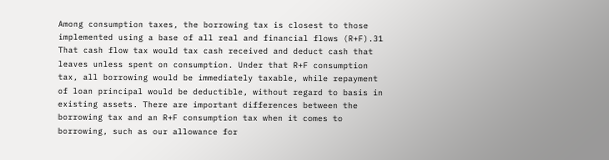Among consumption taxes, the borrowing tax is closest to those implemented using a base of all real and financial flows (R+F).31 That cash flow tax would tax cash received and deduct cash that leaves unless spent on consumption. Under that R+F consumption tax, all borrowing would be immediately taxable, while repayment of loan principal would be deductible, without regard to basis in existing assets. There are important differences between the borrowing tax and an R+F consumption tax when it comes to borrowing, such as our allowance for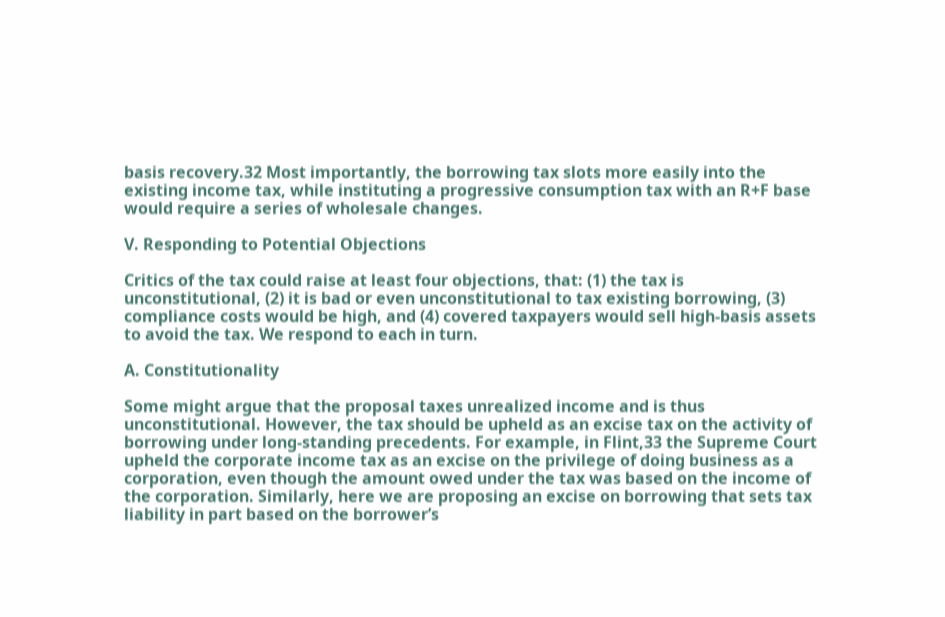basis recovery.32 Most importantly, the borrowing tax slots more easily into the existing income tax, while instituting a progressive consumption tax with an R+F base would require a series of wholesale changes.

V. Responding to Potential Objections

Critics of the tax could raise at least four objections, that: (1) the tax is unconstitutional, (2) it is bad or even unconstitutional to tax existing borrowing, (3) compliance costs would be high, and (4) covered taxpayers would sell high-basis assets to avoid the tax. We respond to each in turn.

A. Constitutionality

Some might argue that the proposal taxes unrealized income and is thus unconstitutional. However, the tax should be upheld as an excise tax on the activity of borrowing under long-standing precedents. For example, in Flint,33 the Supreme Court upheld the corporate income tax as an excise on the privilege of doing business as a corporation, even though the amount owed under the tax was based on the income of the corporation. Similarly, here we are proposing an excise on borrowing that sets tax liability in part based on the borrower’s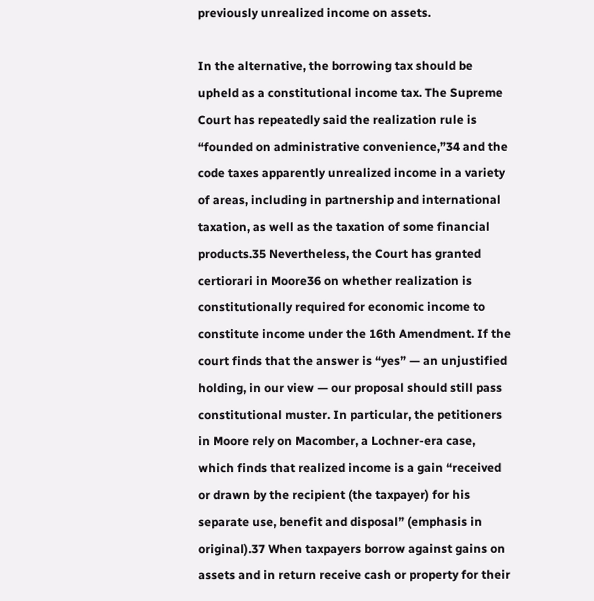previously unrealized income on assets.

In the alternative, the borrowing tax should be upheld as a constitutional income tax. The Supreme Court has repeatedly said the realization rule is “founded on administrative convenience,”34 and the code taxes apparently unrealized income in a variety of areas, including in partnership and international taxation, as well as the taxation of some financial products.35 Nevertheless, the Court has granted certiorari in Moore36 on whether realization is constitutionally required for economic income to constitute income under the 16th Amendment. If the court finds that the answer is “yes” — an unjustified holding, in our view — our proposal should still pass constitutional muster. In particular, the petitioners in Moore rely on Macomber, a Lochner-era case, which finds that realized income is a gain “received or drawn by the recipient (the taxpayer) for his separate use, benefit and disposal” (emphasis in original).37 When taxpayers borrow against gains on assets and in return receive cash or property for their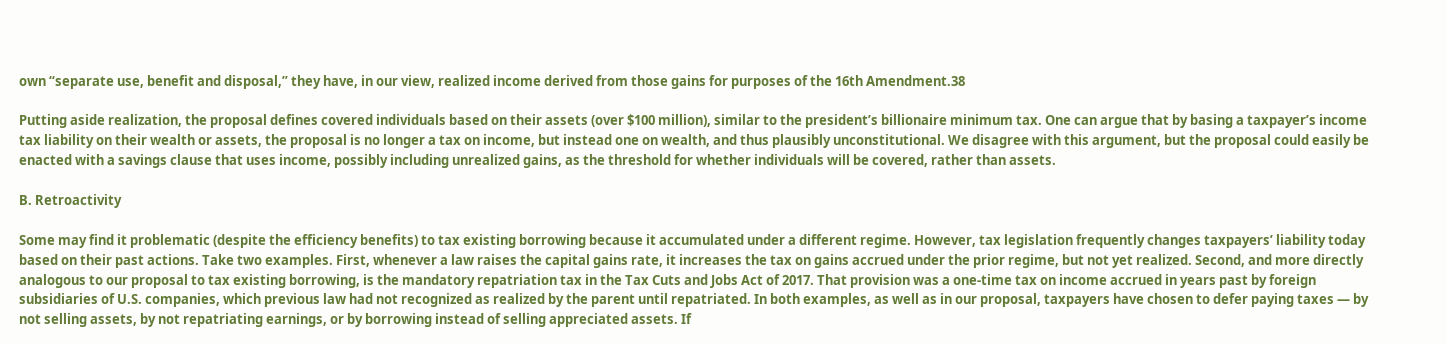own “separate use, benefit and disposal,” they have, in our view, realized income derived from those gains for purposes of the 16th Amendment.38

Putting aside realization, the proposal defines covered individuals based on their assets (over $100 million), similar to the president’s billionaire minimum tax. One can argue that by basing a taxpayer’s income tax liability on their wealth or assets, the proposal is no longer a tax on income, but instead one on wealth, and thus plausibly unconstitutional. We disagree with this argument, but the proposal could easily be enacted with a savings clause that uses income, possibly including unrealized gains, as the threshold for whether individuals will be covered, rather than assets.

B. Retroactivity

Some may find it problematic (despite the efficiency benefits) to tax existing borrowing because it accumulated under a different regime. However, tax legislation frequently changes taxpayers’ liability today based on their past actions. Take two examples. First, whenever a law raises the capital gains rate, it increases the tax on gains accrued under the prior regime, but not yet realized. Second, and more directly analogous to our proposal to tax existing borrowing, is the mandatory repatriation tax in the Tax Cuts and Jobs Act of 2017. That provision was a one-time tax on income accrued in years past by foreign subsidiaries of U.S. companies, which previous law had not recognized as realized by the parent until repatriated. In both examples, as well as in our proposal, taxpayers have chosen to defer paying taxes — by not selling assets, by not repatriating earnings, or by borrowing instead of selling appreciated assets. If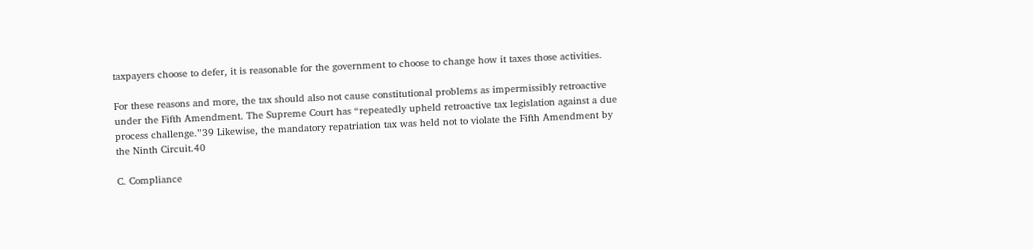taxpayers choose to defer, it is reasonable for the government to choose to change how it taxes those activities.

For these reasons and more, the tax should also not cause constitutional problems as impermissibly retroactive under the Fifth Amendment. The Supreme Court has “repeatedly upheld retroactive tax legislation against a due process challenge.”39 Likewise, the mandatory repatriation tax was held not to violate the Fifth Amendment by the Ninth Circuit.40

C. Compliance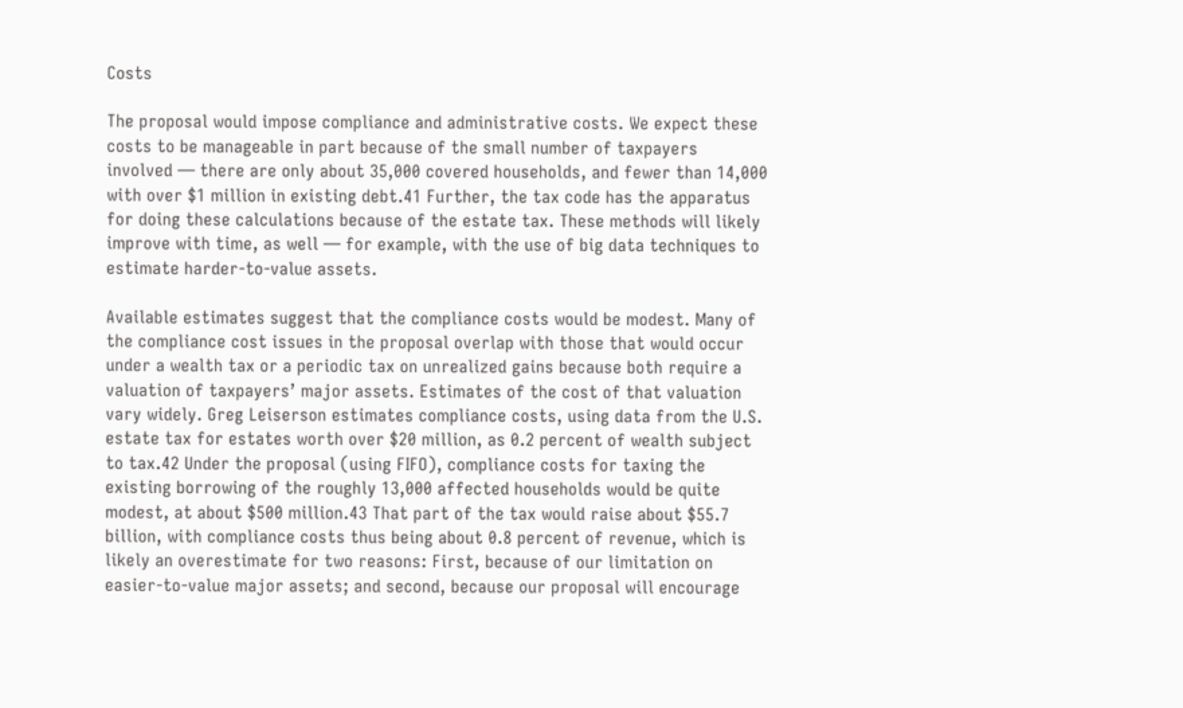Costs

The proposal would impose compliance and administrative costs. We expect these costs to be manageable in part because of the small number of taxpayers involved — there are only about 35,000 covered households, and fewer than 14,000 with over $1 million in existing debt.41 Further, the tax code has the apparatus for doing these calculations because of the estate tax. These methods will likely improve with time, as well — for example, with the use of big data techniques to estimate harder-to-value assets.

Available estimates suggest that the compliance costs would be modest. Many of the compliance cost issues in the proposal overlap with those that would occur under a wealth tax or a periodic tax on unrealized gains because both require a valuation of taxpayers’ major assets. Estimates of the cost of that valuation vary widely. Greg Leiserson estimates compliance costs, using data from the U.S. estate tax for estates worth over $20 million, as 0.2 percent of wealth subject to tax.42 Under the proposal (using FIFO), compliance costs for taxing the existing borrowing of the roughly 13,000 affected households would be quite modest, at about $500 million.43 That part of the tax would raise about $55.7 billion, with compliance costs thus being about 0.8 percent of revenue, which is likely an overestimate for two reasons: First, because of our limitation on easier-to-value major assets; and second, because our proposal will encourage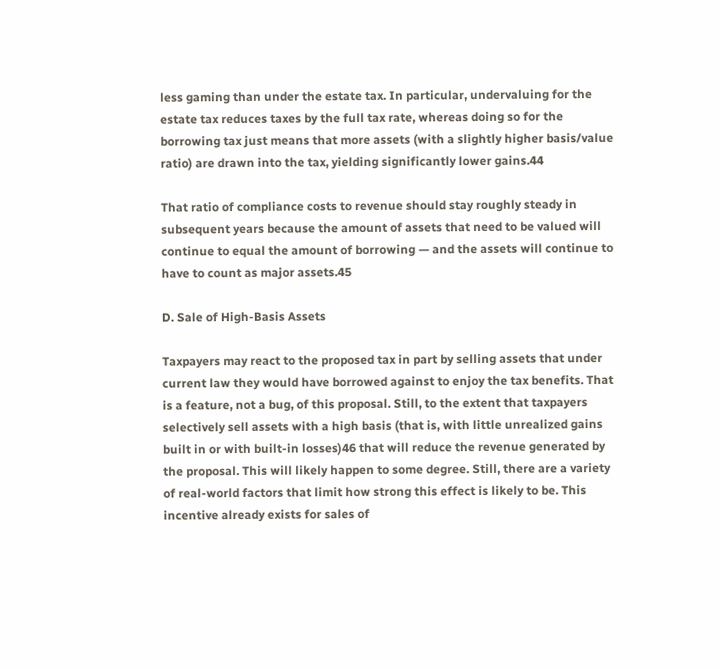less gaming than under the estate tax. In particular, undervaluing for the estate tax reduces taxes by the full tax rate, whereas doing so for the borrowing tax just means that more assets (with a slightly higher basis/value ratio) are drawn into the tax, yielding significantly lower gains.44

That ratio of compliance costs to revenue should stay roughly steady in subsequent years because the amount of assets that need to be valued will continue to equal the amount of borrowing — and the assets will continue to have to count as major assets.45

D. Sale of High-Basis Assets

Taxpayers may react to the proposed tax in part by selling assets that under current law they would have borrowed against to enjoy the tax benefits. That is a feature, not a bug, of this proposal. Still, to the extent that taxpayers selectively sell assets with a high basis (that is, with little unrealized gains built in or with built-in losses)46 that will reduce the revenue generated by the proposal. This will likely happen to some degree. Still, there are a variety of real-world factors that limit how strong this effect is likely to be. This incentive already exists for sales of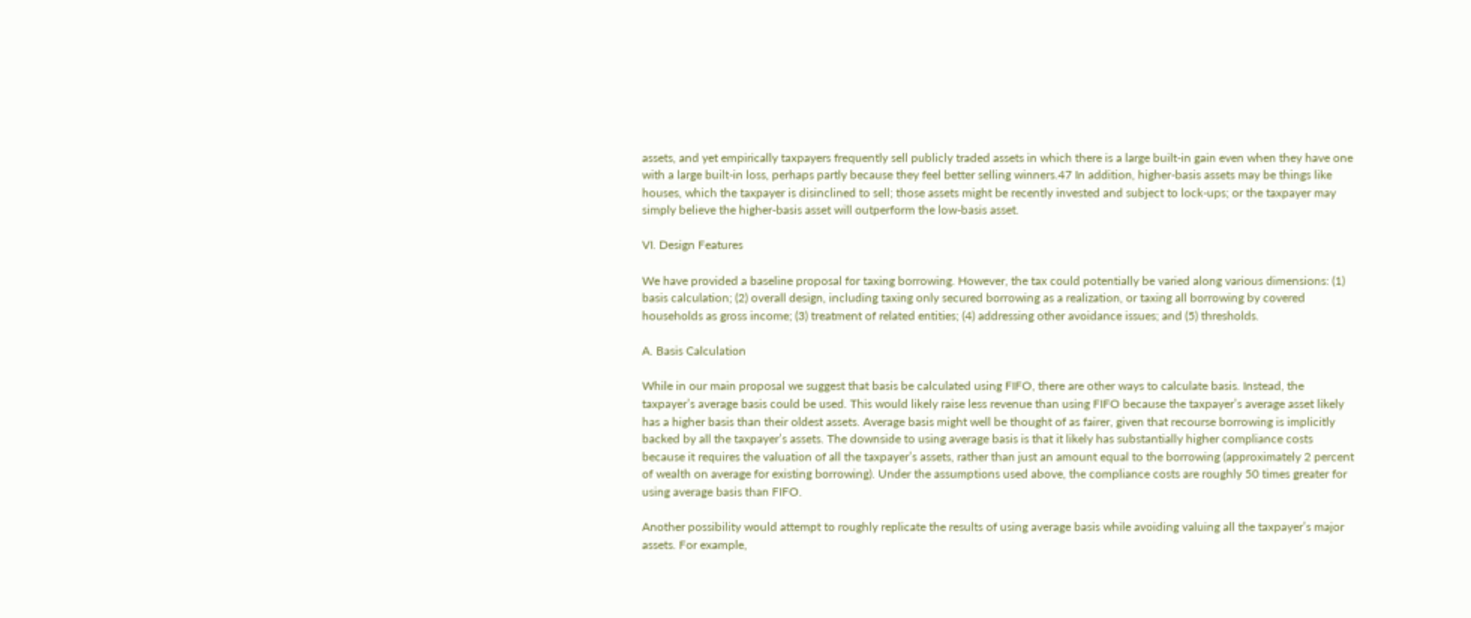assets, and yet empirically taxpayers frequently sell publicly traded assets in which there is a large built-in gain even when they have one with a large built-in loss, perhaps partly because they feel better selling winners.47 In addition, higher-basis assets may be things like houses, which the taxpayer is disinclined to sell; those assets might be recently invested and subject to lock-ups; or the taxpayer may simply believe the higher-basis asset will outperform the low-basis asset.

VI. Design Features

We have provided a baseline proposal for taxing borrowing. However, the tax could potentially be varied along various dimensions: (1) basis calculation; (2) overall design, including taxing only secured borrowing as a realization, or taxing all borrowing by covered households as gross income; (3) treatment of related entities; (4) addressing other avoidance issues; and (5) thresholds.

A. Basis Calculation

While in our main proposal we suggest that basis be calculated using FIFO, there are other ways to calculate basis. Instead, the taxpayer’s average basis could be used. This would likely raise less revenue than using FIFO because the taxpayer’s average asset likely has a higher basis than their oldest assets. Average basis might well be thought of as fairer, given that recourse borrowing is implicitly backed by all the taxpayer’s assets. The downside to using average basis is that it likely has substantially higher compliance costs because it requires the valuation of all the taxpayer’s assets, rather than just an amount equal to the borrowing (approximately 2 percent of wealth on average for existing borrowing). Under the assumptions used above, the compliance costs are roughly 50 times greater for using average basis than FIFO.

Another possibility would attempt to roughly replicate the results of using average basis while avoiding valuing all the taxpayer’s major assets. For example,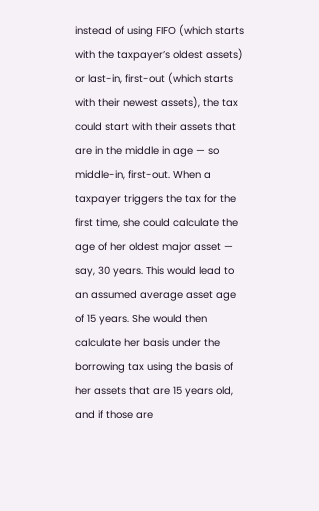instead of using FIFO (which starts with the taxpayer’s oldest assets) or last-in, first-out (which starts with their newest assets), the tax could start with their assets that are in the middle in age — so middle-in, first-out. When a taxpayer triggers the tax for the first time, she could calculate the age of her oldest major asset — say, 30 years. This would lead to an assumed average asset age of 15 years. She would then calculate her basis under the borrowing tax using the basis of her assets that are 15 years old, and if those are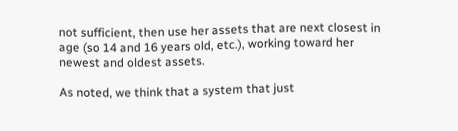not sufficient, then use her assets that are next closest in age (so 14 and 16 years old, etc.), working toward her newest and oldest assets.

As noted, we think that a system that just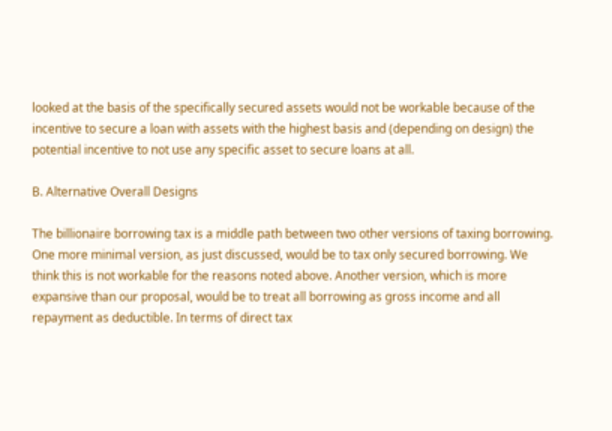looked at the basis of the specifically secured assets would not be workable because of the incentive to secure a loan with assets with the highest basis and (depending on design) the potential incentive to not use any specific asset to secure loans at all.

B. Alternative Overall Designs

The billionaire borrowing tax is a middle path between two other versions of taxing borrowing. One more minimal version, as just discussed, would be to tax only secured borrowing. We think this is not workable for the reasons noted above. Another version, which is more expansive than our proposal, would be to treat all borrowing as gross income and all repayment as deductible. In terms of direct tax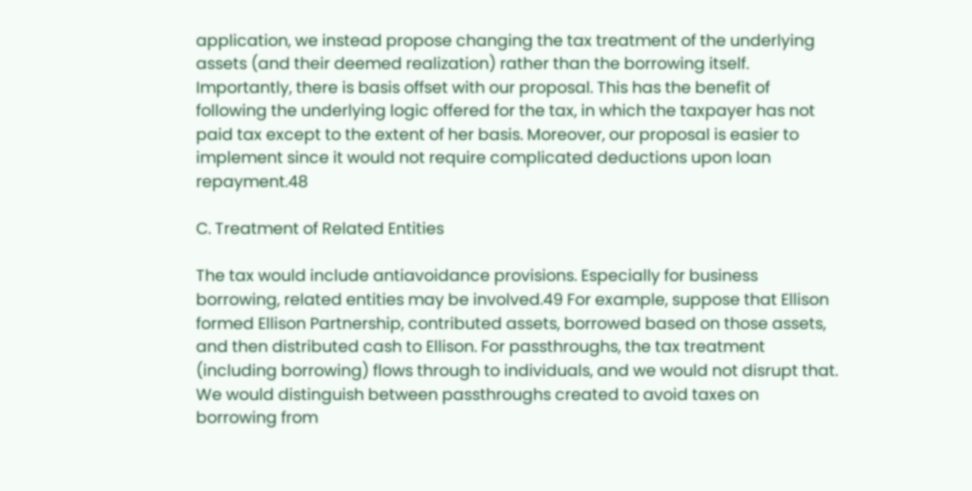application, we instead propose changing the tax treatment of the underlying assets (and their deemed realization) rather than the borrowing itself. Importantly, there is basis offset with our proposal. This has the benefit of following the underlying logic offered for the tax, in which the taxpayer has not paid tax except to the extent of her basis. Moreover, our proposal is easier to implement since it would not require complicated deductions upon loan repayment.48

C. Treatment of Related Entities

The tax would include antiavoidance provisions. Especially for business borrowing, related entities may be involved.49 For example, suppose that Ellison formed Ellison Partnership, contributed assets, borrowed based on those assets, and then distributed cash to Ellison. For passthroughs, the tax treatment (including borrowing) flows through to individuals, and we would not disrupt that. We would distinguish between passthroughs created to avoid taxes on borrowing from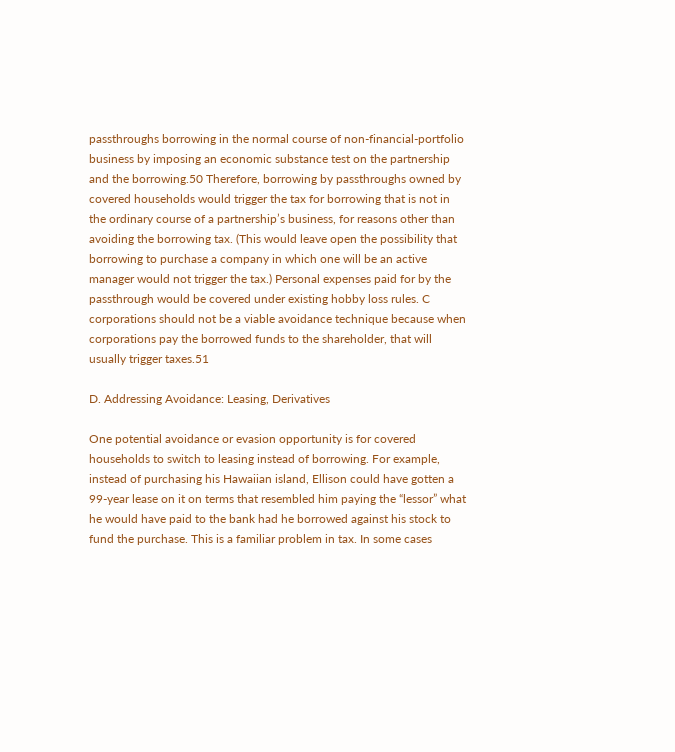passthroughs borrowing in the normal course of non-financial-portfolio business by imposing an economic substance test on the partnership and the borrowing.50 Therefore, borrowing by passthroughs owned by covered households would trigger the tax for borrowing that is not in the ordinary course of a partnership’s business, for reasons other than avoiding the borrowing tax. (This would leave open the possibility that borrowing to purchase a company in which one will be an active manager would not trigger the tax.) Personal expenses paid for by the passthrough would be covered under existing hobby loss rules. C corporations should not be a viable avoidance technique because when corporations pay the borrowed funds to the shareholder, that will usually trigger taxes.51

D. Addressing Avoidance: Leasing, Derivatives

One potential avoidance or evasion opportunity is for covered households to switch to leasing instead of borrowing. For example, instead of purchasing his Hawaiian island, Ellison could have gotten a 99-year lease on it on terms that resembled him paying the “lessor” what he would have paid to the bank had he borrowed against his stock to fund the purchase. This is a familiar problem in tax. In some cases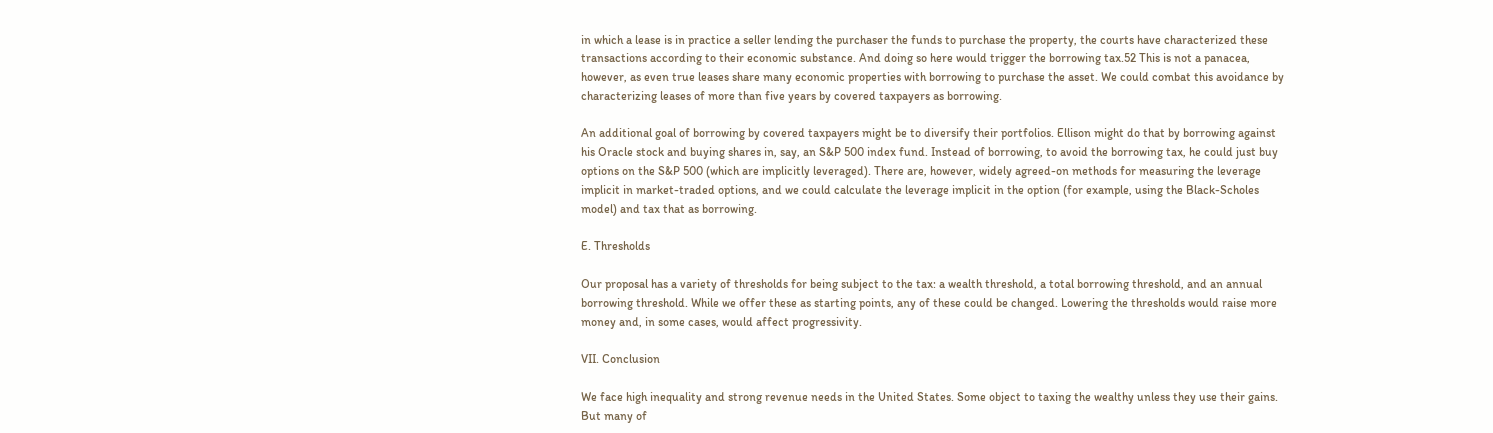in which a lease is in practice a seller lending the purchaser the funds to purchase the property, the courts have characterized these transactions according to their economic substance. And doing so here would trigger the borrowing tax.52 This is not a panacea, however, as even true leases share many economic properties with borrowing to purchase the asset. We could combat this avoidance by characterizing leases of more than five years by covered taxpayers as borrowing.

An additional goal of borrowing by covered taxpayers might be to diversify their portfolios. Ellison might do that by borrowing against his Oracle stock and buying shares in, say, an S&P 500 index fund. Instead of borrowing, to avoid the borrowing tax, he could just buy options on the S&P 500 (which are implicitly leveraged). There are, however, widely agreed-on methods for measuring the leverage implicit in market-traded options, and we could calculate the leverage implicit in the option (for example, using the Black-Scholes model) and tax that as borrowing.

E. Thresholds

Our proposal has a variety of thresholds for being subject to the tax: a wealth threshold, a total borrowing threshold, and an annual borrowing threshold. While we offer these as starting points, any of these could be changed. Lowering the thresholds would raise more money and, in some cases, would affect progressivity.

VII. Conclusion

We face high inequality and strong revenue needs in the United States. Some object to taxing the wealthy unless they use their gains. But many of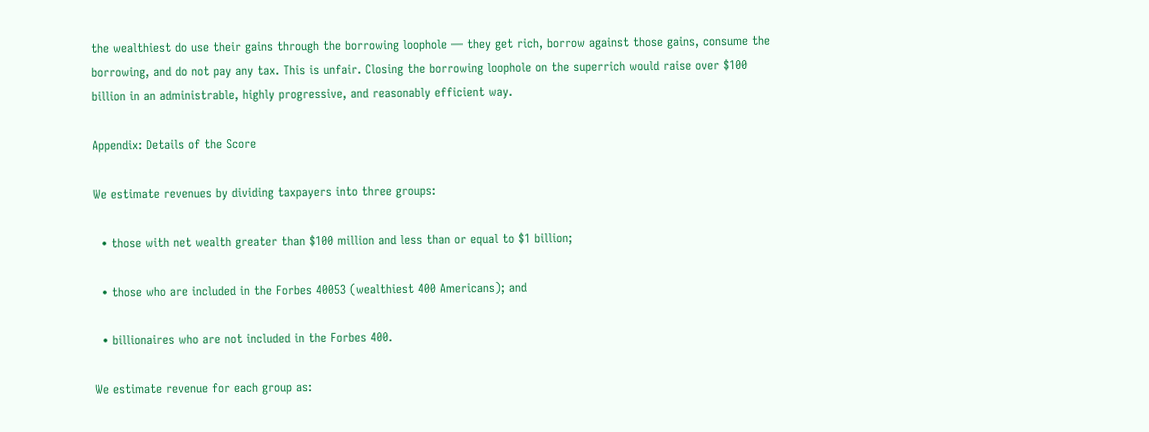the wealthiest do use their gains through the borrowing loophole — they get rich, borrow against those gains, consume the borrowing, and do not pay any tax. This is unfair. Closing the borrowing loophole on the superrich would raise over $100 billion in an administrable, highly progressive, and reasonably efficient way.

Appendix: Details of the Score

We estimate revenues by dividing taxpayers into three groups:

  • those with net wealth greater than $100 million and less than or equal to $1 billion;

  • those who are included in the Forbes 40053 (wealthiest 400 Americans); and

  • billionaires who are not included in the Forbes 400.

We estimate revenue for each group as: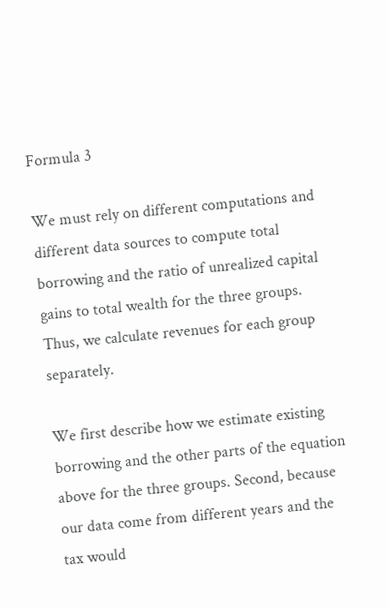Formula 3

We must rely on different computations and different data sources to compute total borrowing and the ratio of unrealized capital gains to total wealth for the three groups. Thus, we calculate revenues for each group separately.

We first describe how we estimate existing borrowing and the other parts of the equation above for the three groups. Second, because our data come from different years and the tax would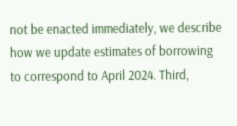not be enacted immediately, we describe how we update estimates of borrowing to correspond to April 2024. Third,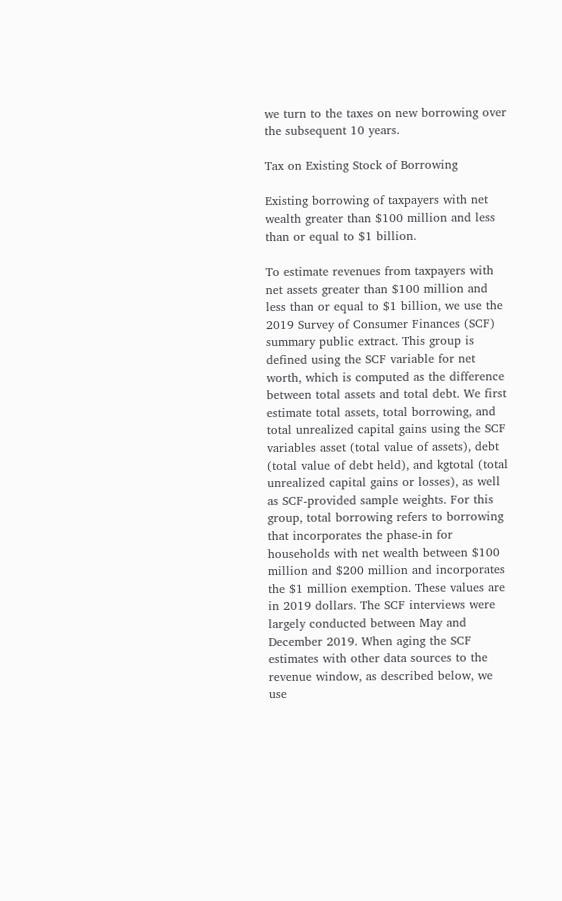we turn to the taxes on new borrowing over the subsequent 10 years.

Tax on Existing Stock of Borrowing

Existing borrowing of taxpayers with net wealth greater than $100 million and less than or equal to $1 billion.

To estimate revenues from taxpayers with net assets greater than $100 million and less than or equal to $1 billion, we use the 2019 Survey of Consumer Finances (SCF) summary public extract. This group is defined using the SCF variable for net worth, which is computed as the difference between total assets and total debt. We first estimate total assets, total borrowing, and total unrealized capital gains using the SCF variables asset (total value of assets), debt (total value of debt held), and kgtotal (total unrealized capital gains or losses), as well as SCF-provided sample weights. For this group, total borrowing refers to borrowing that incorporates the phase-in for households with net wealth between $100 million and $200 million and incorporates the $1 million exemption. These values are in 2019 dollars. The SCF interviews were largely conducted between May and December 2019. When aging the SCF estimates with other data sources to the revenue window, as described below, we use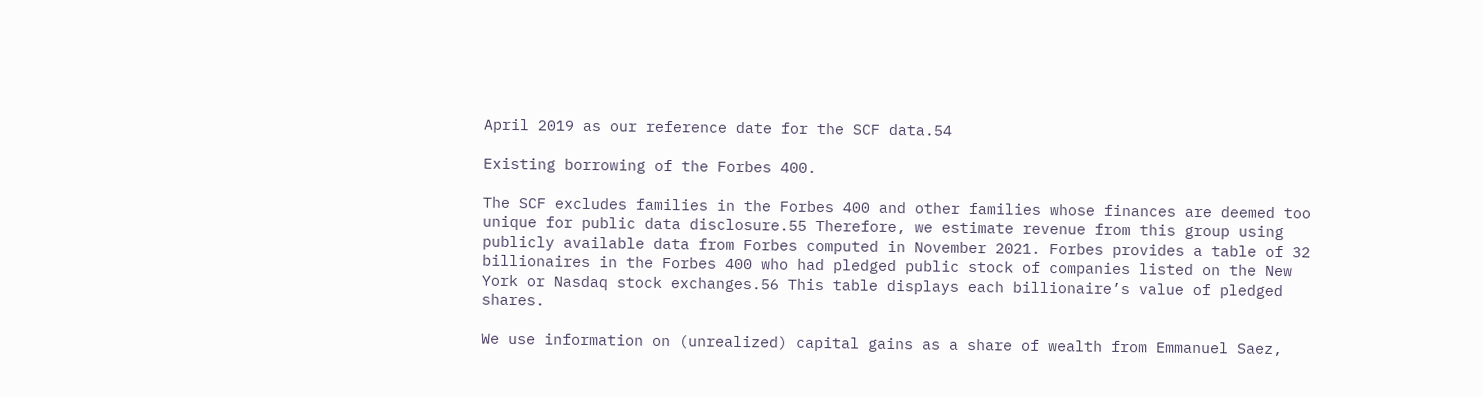April 2019 as our reference date for the SCF data.54

Existing borrowing of the Forbes 400.

The SCF excludes families in the Forbes 400 and other families whose finances are deemed too unique for public data disclosure.55 Therefore, we estimate revenue from this group using publicly available data from Forbes computed in November 2021. Forbes provides a table of 32 billionaires in the Forbes 400 who had pledged public stock of companies listed on the New York or Nasdaq stock exchanges.56 This table displays each billionaire’s value of pledged shares.

We use information on (unrealized) capital gains as a share of wealth from Emmanuel Saez,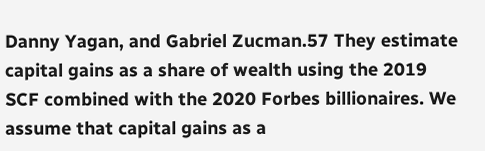Danny Yagan, and Gabriel Zucman.57 They estimate capital gains as a share of wealth using the 2019 SCF combined with the 2020 Forbes billionaires. We assume that capital gains as a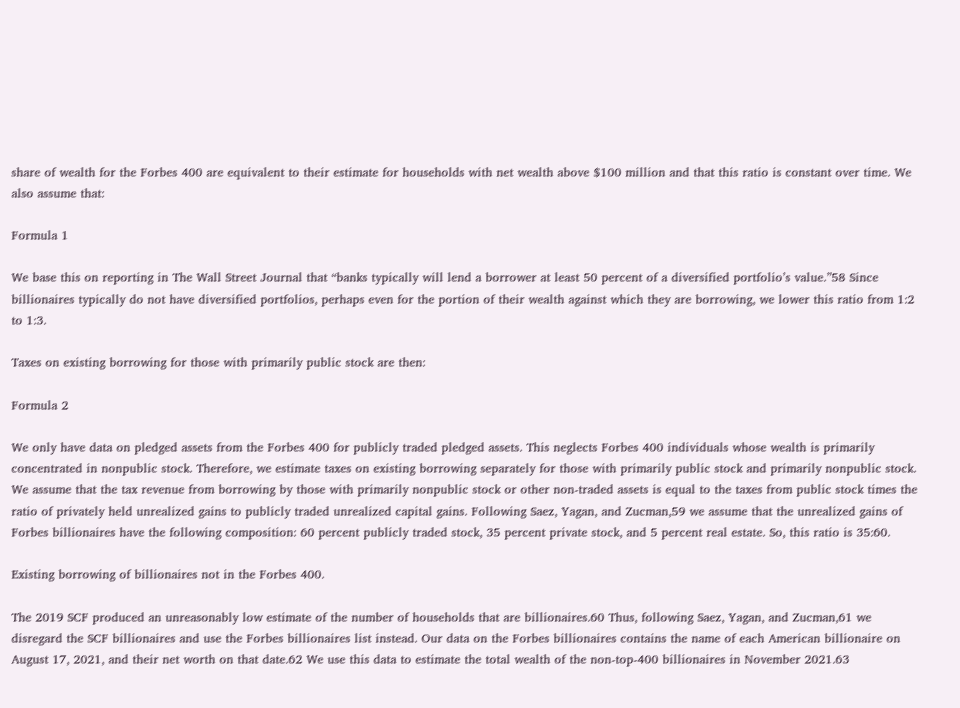share of wealth for the Forbes 400 are equivalent to their estimate for households with net wealth above $100 million and that this ratio is constant over time. We also assume that:

Formula 1

We base this on reporting in The Wall Street Journal that “banks typically will lend a borrower at least 50 percent of a diversified portfolio’s value.”58 Since billionaires typically do not have diversified portfolios, perhaps even for the portion of their wealth against which they are borrowing, we lower this ratio from 1:2 to 1:3.

Taxes on existing borrowing for those with primarily public stock are then:

Formula 2

We only have data on pledged assets from the Forbes 400 for publicly traded pledged assets. This neglects Forbes 400 individuals whose wealth is primarily concentrated in nonpublic stock. Therefore, we estimate taxes on existing borrowing separately for those with primarily public stock and primarily nonpublic stock. We assume that the tax revenue from borrowing by those with primarily nonpublic stock or other non-traded assets is equal to the taxes from public stock times the ratio of privately held unrealized gains to publicly traded unrealized capital gains. Following Saez, Yagan, and Zucman,59 we assume that the unrealized gains of Forbes billionaires have the following composition: 60 percent publicly traded stock, 35 percent private stock, and 5 percent real estate. So, this ratio is 35:60.

Existing borrowing of billionaires not in the Forbes 400.

The 2019 SCF produced an unreasonably low estimate of the number of households that are billionaires.60 Thus, following Saez, Yagan, and Zucman,61 we disregard the SCF billionaires and use the Forbes billionaires list instead. Our data on the Forbes billionaires contains the name of each American billionaire on August 17, 2021, and their net worth on that date.62 We use this data to estimate the total wealth of the non-top-400 billionaires in November 2021.63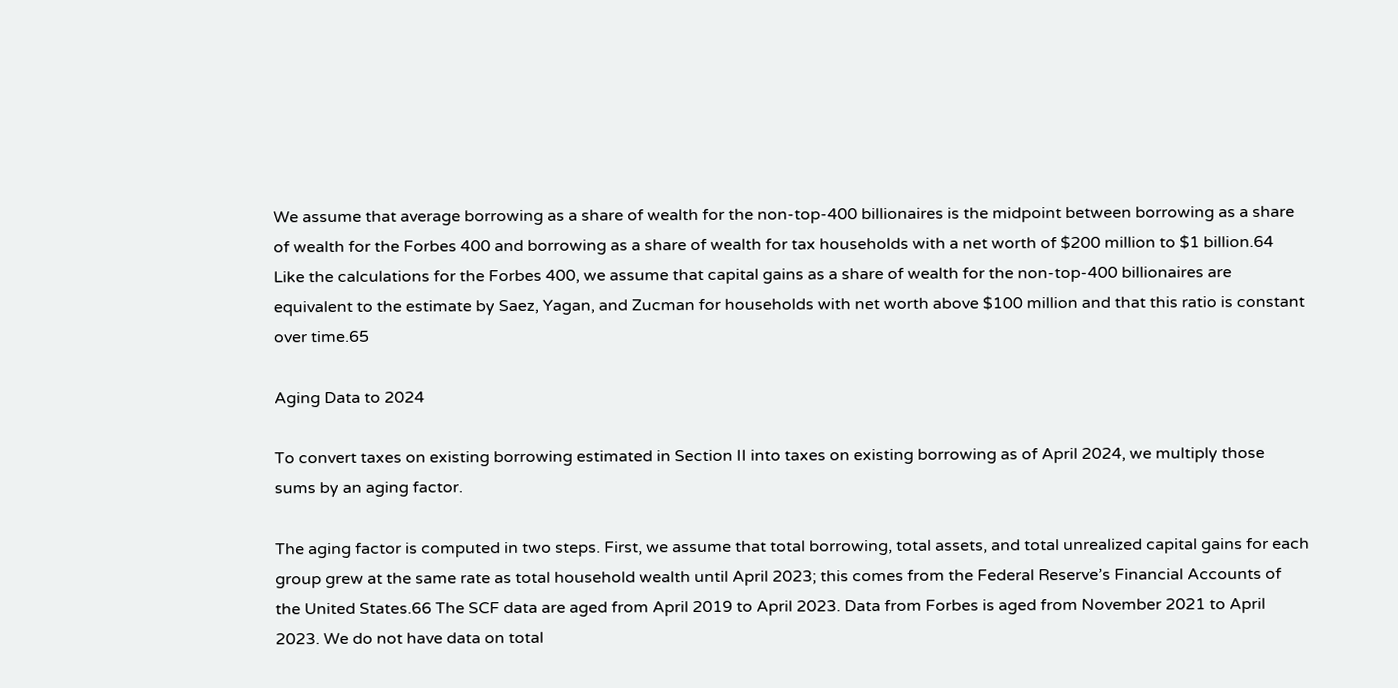We assume that average borrowing as a share of wealth for the non-top-400 billionaires is the midpoint between borrowing as a share of wealth for the Forbes 400 and borrowing as a share of wealth for tax households with a net worth of $200 million to $1 billion.64 Like the calculations for the Forbes 400, we assume that capital gains as a share of wealth for the non-top-400 billionaires are equivalent to the estimate by Saez, Yagan, and Zucman for households with net worth above $100 million and that this ratio is constant over time.65

Aging Data to 2024

To convert taxes on existing borrowing estimated in Section II into taxes on existing borrowing as of April 2024, we multiply those sums by an aging factor.

The aging factor is computed in two steps. First, we assume that total borrowing, total assets, and total unrealized capital gains for each group grew at the same rate as total household wealth until April 2023; this comes from the Federal Reserve’s Financial Accounts of the United States.66 The SCF data are aged from April 2019 to April 2023. Data from Forbes is aged from November 2021 to April 2023. We do not have data on total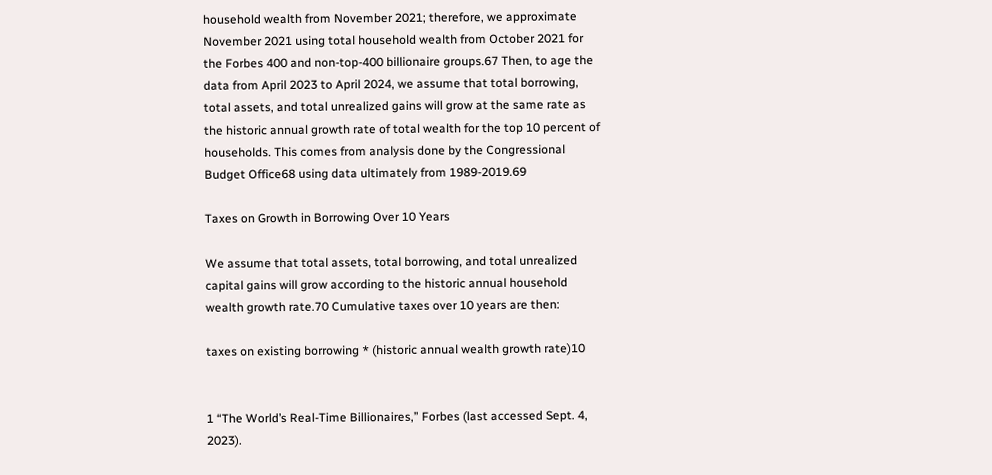household wealth from November 2021; therefore, we approximate November 2021 using total household wealth from October 2021 for the Forbes 400 and non-top-400 billionaire groups.67 Then, to age the data from April 2023 to April 2024, we assume that total borrowing, total assets, and total unrealized gains will grow at the same rate as the historic annual growth rate of total wealth for the top 10 percent of households. This comes from analysis done by the Congressional Budget Office68 using data ultimately from 1989-2019.69

Taxes on Growth in Borrowing Over 10 Years

We assume that total assets, total borrowing, and total unrealized capital gains will grow according to the historic annual household wealth growth rate.70 Cumulative taxes over 10 years are then:

taxes on existing borrowing * (historic annual wealth growth rate)10


1 “The World’s Real-Time Billionaires,” Forbes (last accessed Sept. 4, 2023).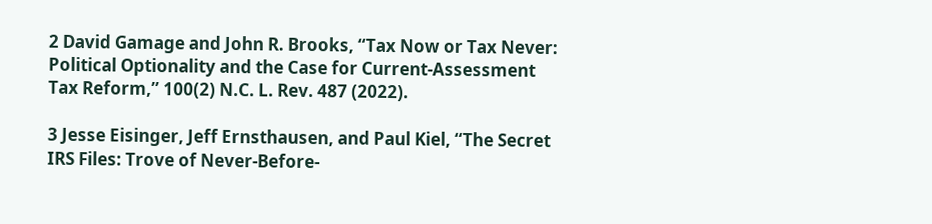2 David Gamage and John R. Brooks, “Tax Now or Tax Never: Political Optionality and the Case for Current-Assessment Tax Reform,” 100(2) N.C. L. Rev. 487 (2022).

3 Jesse Eisinger, Jeff Ernsthausen, and Paul Kiel, “The Secret IRS Files: Trove of Never-Before-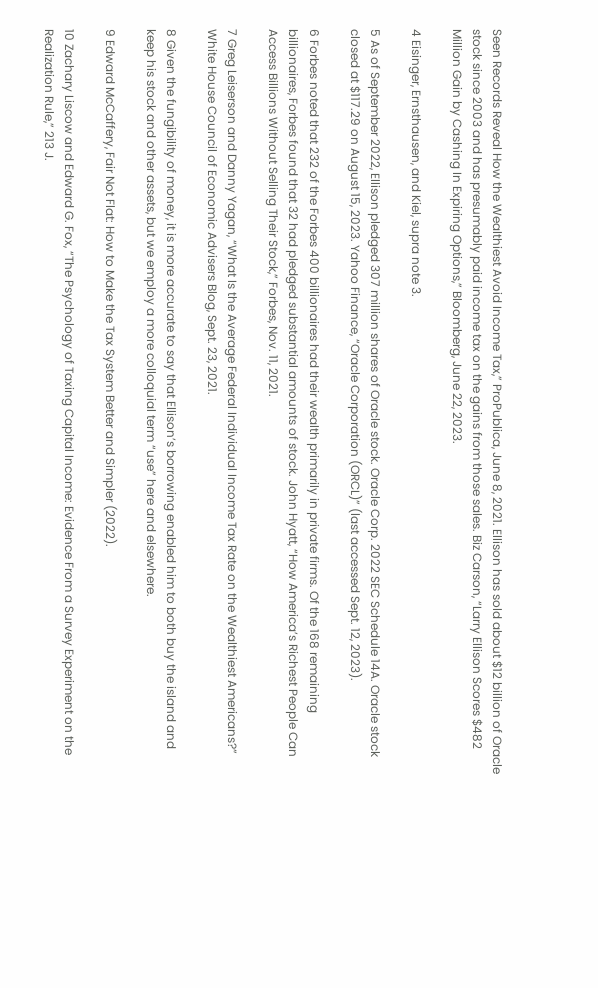Seen Records Reveal How the Wealthiest Avoid Income Tax,” ProPublica, June 8, 2021. Ellison has sold about $12 billion of Oracle stock since 2003 and has presumably paid income tax on the gains from those sales. Biz Carson, “Larry Ellison Scores $482 Million Gain by Cashing In Expiring Options,” Bloomberg, June 22, 2023.

4 Eisinger, Ernsthausen, and Kiel, supra note 3.

5 As of September 2022, Ellison pledged 307 million shares of Oracle stock. Oracle Corp. 2022 SEC Schedule 14A. Oracle stock closed at $117.29 on August 15, 2023. Yahoo Finance, “Oracle Corporation (ORCL)” (last accessed Sept. 12, 2023).

6 Forbes noted that 232 of the Forbes 400 billionaires had their wealth primarily in private firms. Of the 168 remaining billionaires, Forbes found that 32 had pledged substantial amounts of stock. John Hyatt, “How America’s Richest People Can Access Billions Without Selling Their Stock,” Forbes, Nov. 11, 2021.

7 Greg Leiserson and Danny Yagan, “What Is the Average Federal Individual Income Tax Rate on the Wealthiest Americans?” White House Council of Economic Advisers Blog, Sept. 23, 2021.

8 Given the fungibility of money, it is more accurate to say that Ellison’s borrowing enabled him to both buy the island and keep his stock and other assets, but we employ a more colloquial term “use” here and elsewhere.

9 Edward McCaffery, Fair Not Flat: How to Make the Tax System Better and Simpler (2022).

10 Zachary Liscow and Edward G. Fox, “The Psychology of Taxing Capital Income: Evidence From a Survey Experiment on the Realization Rule,” 213 J.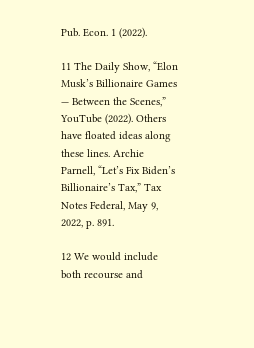Pub. Econ. 1 (2022).

11 The Daily Show, “Elon Musk’s Billionaire Games — Between the Scenes,” YouTube (2022). Others have floated ideas along these lines. Archie Parnell, “Let’s Fix Biden’s Billionaire’s Tax,” Tax Notes Federal, May 9, 2022, p. 891.

12 We would include both recourse and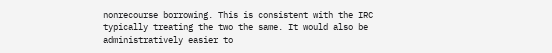nonrecourse borrowing. This is consistent with the IRC typically treating the two the same. It would also be administratively easier to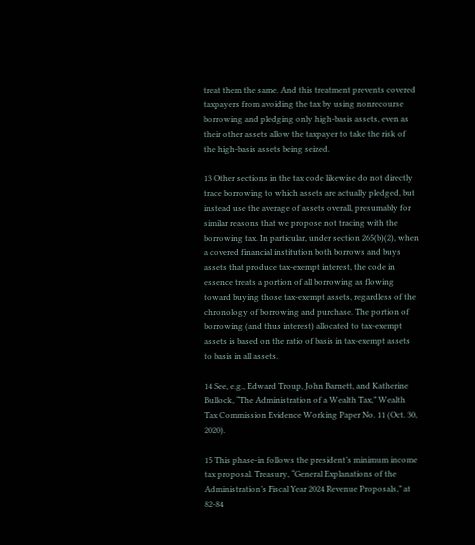treat them the same. And this treatment prevents covered taxpayers from avoiding the tax by using nonrecourse borrowing and pledging only high-basis assets, even as their other assets allow the taxpayer to take the risk of the high-basis assets being seized.

13 Other sections in the tax code likewise do not directly trace borrowing to which assets are actually pledged, but instead use the average of assets overall, presumably for similar reasons that we propose not tracing with the borrowing tax. In particular, under section 265(b)(2), when a covered financial institution both borrows and buys assets that produce tax-exempt interest, the code in essence treats a portion of all borrowing as flowing toward buying those tax-exempt assets, regardless of the chronology of borrowing and purchase. The portion of borrowing (and thus interest) allocated to tax-exempt assets is based on the ratio of basis in tax-exempt assets to basis in all assets.

14 See, e.g., Edward Troup, John Barnett, and Katherine Bullock, “The Administration of a Wealth Tax,” Wealth Tax Commission Evidence Working Paper No. 11 (Oct. 30, 2020).

15 This phase-in follows the president’s minimum income tax proposal. Treasury, “General Explanations of the Administration’s Fiscal Year 2024 Revenue Proposals,” at 82-84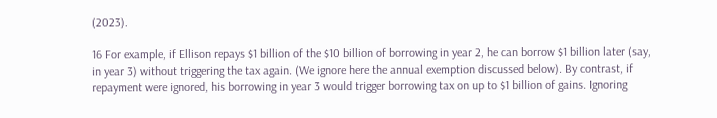(2023).

16 For example, if Ellison repays $1 billion of the $10 billion of borrowing in year 2, he can borrow $1 billion later (say, in year 3) without triggering the tax again. (We ignore here the annual exemption discussed below). By contrast, if repayment were ignored, his borrowing in year 3 would trigger borrowing tax on up to $1 billion of gains. Ignoring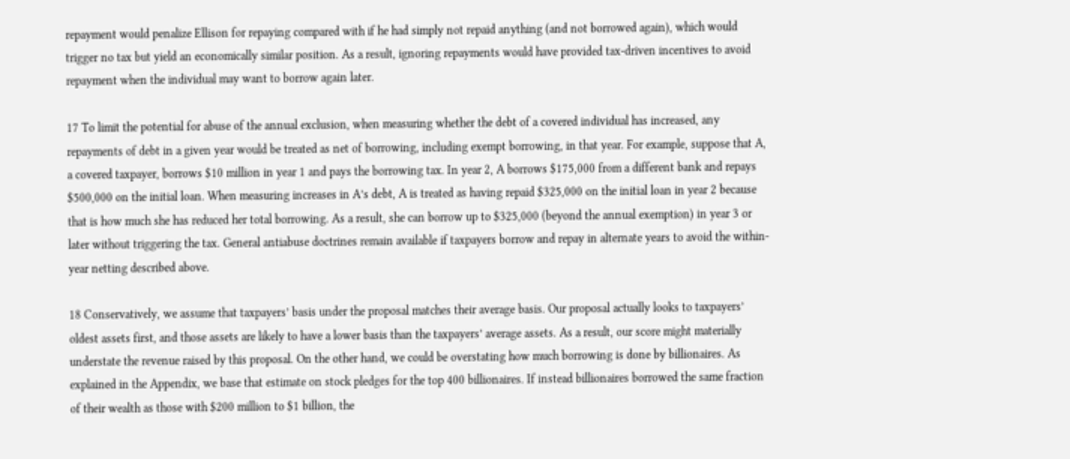repayment would penalize Ellison for repaying compared with if he had simply not repaid anything (and not borrowed again), which would trigger no tax but yield an economically similar position. As a result, ignoring repayments would have provided tax-driven incentives to avoid repayment when the individual may want to borrow again later.

17 To limit the potential for abuse of the annual exclusion, when measuring whether the debt of a covered individual has increased, any repayments of debt in a given year would be treated as net of borrowing, including exempt borrowing, in that year. For example, suppose that A, a covered taxpayer, borrows $10 million in year 1 and pays the borrowing tax. In year 2, A borrows $175,000 from a different bank and repays $500,000 on the initial loan. When measuring increases in A’s debt, A is treated as having repaid $325,000 on the initial loan in year 2 because that is how much she has reduced her total borrowing. As a result, she can borrow up to $325,000 (beyond the annual exemption) in year 3 or later without triggering the tax. General antiabuse doctrines remain available if taxpayers borrow and repay in alternate years to avoid the within-year netting described above.

18 Conservatively, we assume that taxpayers’ basis under the proposal matches their average basis. Our proposal actually looks to taxpayers’ oldest assets first, and those assets are likely to have a lower basis than the taxpayers’ average assets. As a result, our score might materially understate the revenue raised by this proposal. On the other hand, we could be overstating how much borrowing is done by billionaires. As explained in the Appendix, we base that estimate on stock pledges for the top 400 billionaires. If instead billionaires borrowed the same fraction of their wealth as those with $200 million to $1 billion, the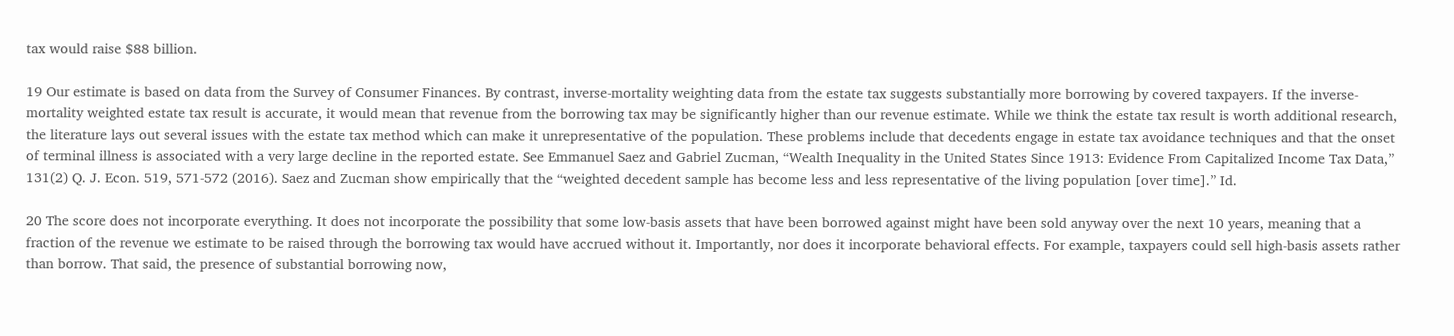tax would raise $88 billion.

19 Our estimate is based on data from the Survey of Consumer Finances. By contrast, inverse-mortality weighting data from the estate tax suggests substantially more borrowing by covered taxpayers. If the inverse-mortality weighted estate tax result is accurate, it would mean that revenue from the borrowing tax may be significantly higher than our revenue estimate. While we think the estate tax result is worth additional research, the literature lays out several issues with the estate tax method which can make it unrepresentative of the population. These problems include that decedents engage in estate tax avoidance techniques and that the onset of terminal illness is associated with a very large decline in the reported estate. See Emmanuel Saez and Gabriel Zucman, “Wealth Inequality in the United States Since 1913: Evidence From Capitalized Income Tax Data,” 131(2) Q. J. Econ. 519, 571-572 (2016). Saez and Zucman show empirically that the “weighted decedent sample has become less and less representative of the living population [over time].” Id.

20 The score does not incorporate everything. It does not incorporate the possibility that some low-basis assets that have been borrowed against might have been sold anyway over the next 10 years, meaning that a fraction of the revenue we estimate to be raised through the borrowing tax would have accrued without it. Importantly, nor does it incorporate behavioral effects. For example, taxpayers could sell high-basis assets rather than borrow. That said, the presence of substantial borrowing now,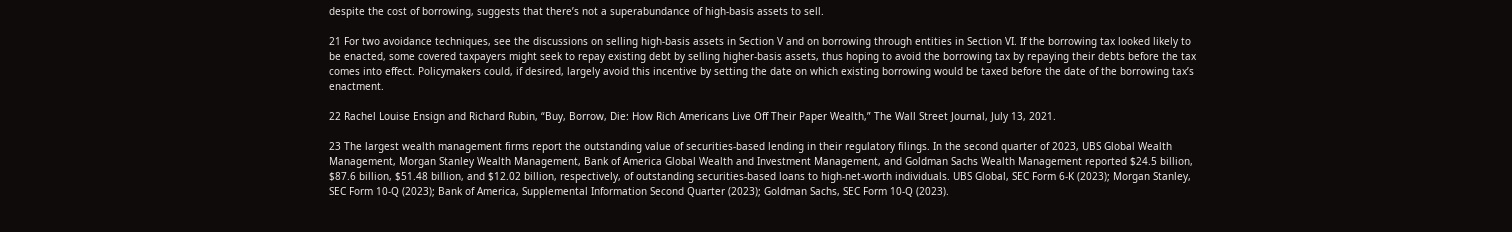despite the cost of borrowing, suggests that there’s not a superabundance of high-basis assets to sell.

21 For two avoidance techniques, see the discussions on selling high-basis assets in Section V and on borrowing through entities in Section VI. If the borrowing tax looked likely to be enacted, some covered taxpayers might seek to repay existing debt by selling higher-basis assets, thus hoping to avoid the borrowing tax by repaying their debts before the tax comes into effect. Policymakers could, if desired, largely avoid this incentive by setting the date on which existing borrowing would be taxed before the date of the borrowing tax’s enactment.

22 Rachel Louise Ensign and Richard Rubin, “Buy, Borrow, Die: How Rich Americans Live Off Their Paper Wealth,” The Wall Street Journal, July 13, 2021.

23 The largest wealth management firms report the outstanding value of securities-based lending in their regulatory filings. In the second quarter of 2023, UBS Global Wealth Management, Morgan Stanley Wealth Management, Bank of America Global Wealth and Investment Management, and Goldman Sachs Wealth Management reported $24.5 billion, $87.6 billion, $51.48 billion, and $12.02 billion, respectively, of outstanding securities-based loans to high-net-worth individuals. UBS Global, SEC Form 6-K (2023); Morgan Stanley, SEC Form 10-Q (2023); Bank of America, Supplemental Information Second Quarter (2023); Goldman Sachs, SEC Form 10-Q (2023).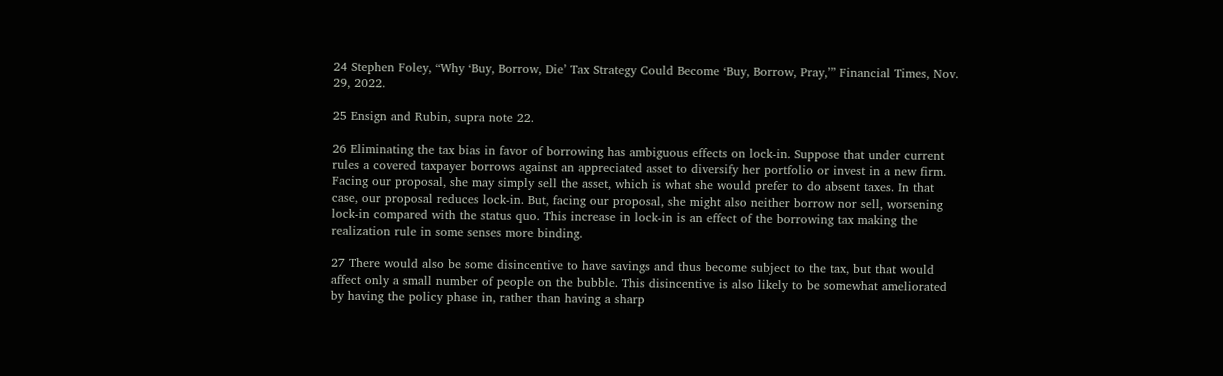24 Stephen Foley, “Why ‘Buy, Borrow, Die’ Tax Strategy Could Become ‘Buy, Borrow, Pray,’” Financial Times, Nov. 29, 2022.

25 Ensign and Rubin, supra note 22.

26 Eliminating the tax bias in favor of borrowing has ambiguous effects on lock-in. Suppose that under current rules a covered taxpayer borrows against an appreciated asset to diversify her portfolio or invest in a new firm. Facing our proposal, she may simply sell the asset, which is what she would prefer to do absent taxes. In that case, our proposal reduces lock-in. But, facing our proposal, she might also neither borrow nor sell, worsening lock-in compared with the status quo. This increase in lock-in is an effect of the borrowing tax making the realization rule in some senses more binding.

27 There would also be some disincentive to have savings and thus become subject to the tax, but that would affect only a small number of people on the bubble. This disincentive is also likely to be somewhat ameliorated by having the policy phase in, rather than having a sharp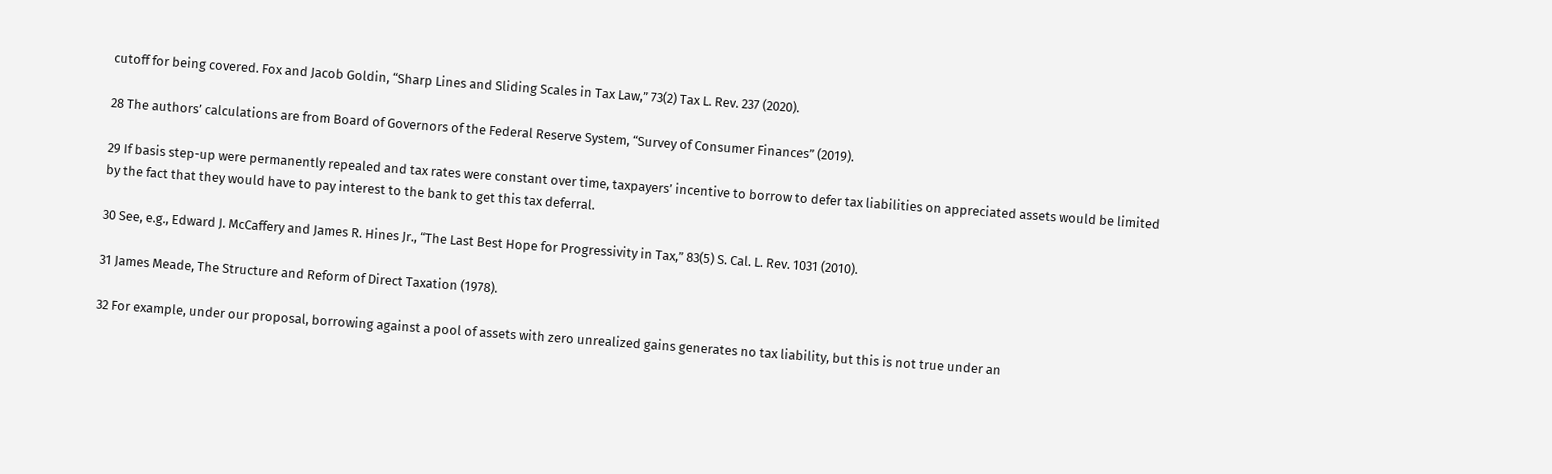cutoff for being covered. Fox and Jacob Goldin, “Sharp Lines and Sliding Scales in Tax Law,” 73(2) Tax L. Rev. 237 (2020).

28 The authors’ calculations are from Board of Governors of the Federal Reserve System, “Survey of Consumer Finances” (2019).

29 If basis step-up were permanently repealed and tax rates were constant over time, taxpayers’ incentive to borrow to defer tax liabilities on appreciated assets would be limited by the fact that they would have to pay interest to the bank to get this tax deferral.

30 See, e.g., Edward J. McCaffery and James R. Hines Jr., “The Last Best Hope for Progressivity in Tax,” 83(5) S. Cal. L. Rev. 1031 (2010).

31 James Meade, The Structure and Reform of Direct Taxation (1978).

32 For example, under our proposal, borrowing against a pool of assets with zero unrealized gains generates no tax liability, but this is not true under an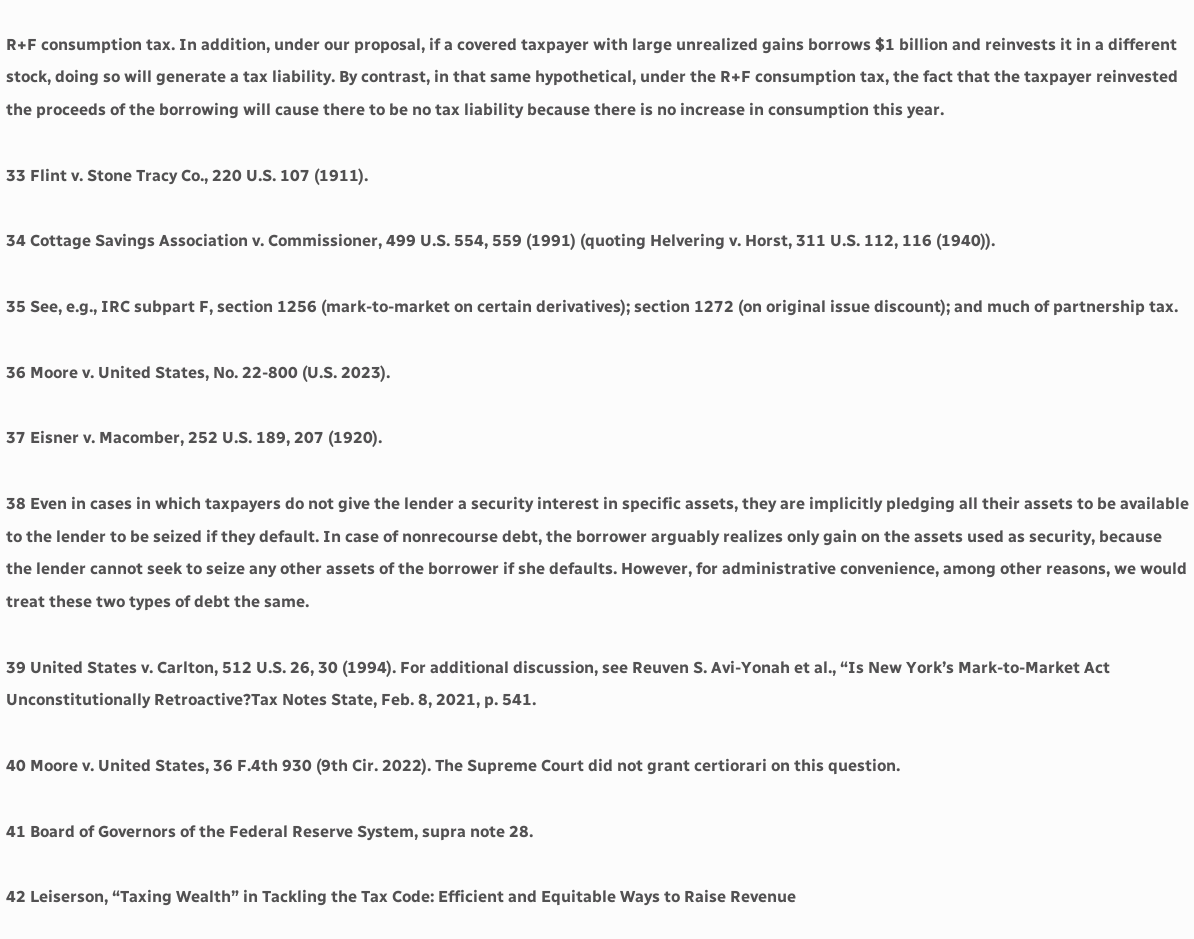R+F consumption tax. In addition, under our proposal, if a covered taxpayer with large unrealized gains borrows $1 billion and reinvests it in a different stock, doing so will generate a tax liability. By contrast, in that same hypothetical, under the R+F consumption tax, the fact that the taxpayer reinvested the proceeds of the borrowing will cause there to be no tax liability because there is no increase in consumption this year.

33 Flint v. Stone Tracy Co., 220 U.S. 107 (1911).

34 Cottage Savings Association v. Commissioner, 499 U.S. 554, 559 (1991) (quoting Helvering v. Horst, 311 U.S. 112, 116 (1940)).

35 See, e.g., IRC subpart F, section 1256 (mark-to-market on certain derivatives); section 1272 (on original issue discount); and much of partnership tax.

36 Moore v. United States, No. 22-800 (U.S. 2023).

37 Eisner v. Macomber, 252 U.S. 189, 207 (1920).

38 Even in cases in which taxpayers do not give the lender a security interest in specific assets, they are implicitly pledging all their assets to be available to the lender to be seized if they default. In case of nonrecourse debt, the borrower arguably realizes only gain on the assets used as security, because the lender cannot seek to seize any other assets of the borrower if she defaults. However, for administrative convenience, among other reasons, we would treat these two types of debt the same.

39 United States v. Carlton, 512 U.S. 26, 30 (1994). For additional discussion, see Reuven S. Avi-Yonah et al., “Is New York’s Mark-to-Market Act Unconstitutionally Retroactive?Tax Notes State, Feb. 8, 2021, p. 541.

40 Moore v. United States, 36 F.4th 930 (9th Cir. 2022). The Supreme Court did not grant certiorari on this question.

41 Board of Governors of the Federal Reserve System, supra note 28.

42 Leiserson, “Taxing Wealth” in Tackling the Tax Code: Efficient and Equitable Ways to Raise Revenue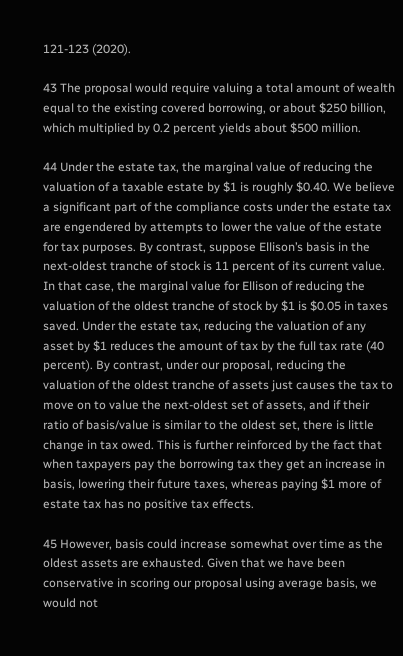121-123 (2020).

43 The proposal would require valuing a total amount of wealth equal to the existing covered borrowing, or about $250 billion, which multiplied by 0.2 percent yields about $500 million.

44 Under the estate tax, the marginal value of reducing the valuation of a taxable estate by $1 is roughly $0.40. We believe a significant part of the compliance costs under the estate tax are engendered by attempts to lower the value of the estate for tax purposes. By contrast, suppose Ellison’s basis in the next-oldest tranche of stock is 11 percent of its current value. In that case, the marginal value for Ellison of reducing the valuation of the oldest tranche of stock by $1 is $0.05 in taxes saved. Under the estate tax, reducing the valuation of any asset by $1 reduces the amount of tax by the full tax rate (40 percent). By contrast, under our proposal, reducing the valuation of the oldest tranche of assets just causes the tax to move on to value the next-oldest set of assets, and if their ratio of basis/value is similar to the oldest set, there is little change in tax owed. This is further reinforced by the fact that when taxpayers pay the borrowing tax they get an increase in basis, lowering their future taxes, whereas paying $1 more of estate tax has no positive tax effects.

45 However, basis could increase somewhat over time as the oldest assets are exhausted. Given that we have been conservative in scoring our proposal using average basis, we would not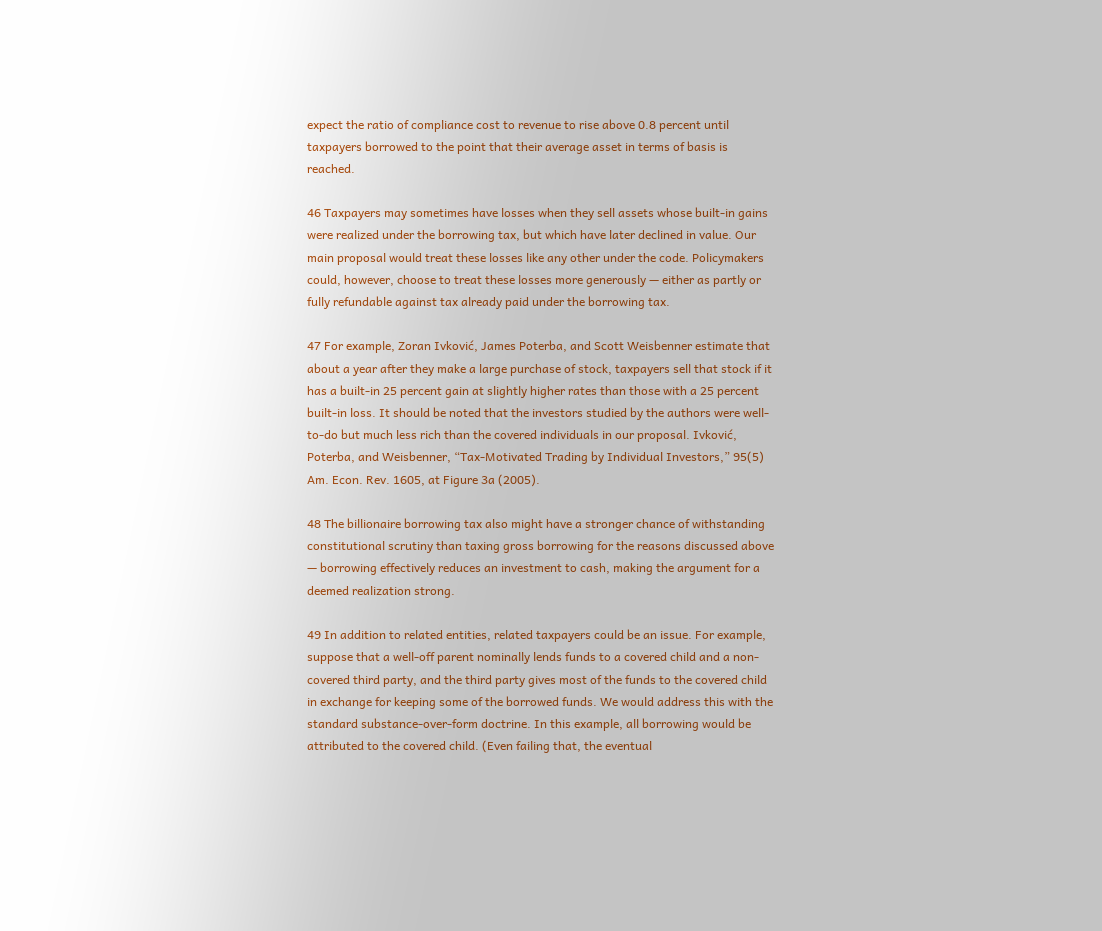expect the ratio of compliance cost to revenue to rise above 0.8 percent until taxpayers borrowed to the point that their average asset in terms of basis is reached.

46 Taxpayers may sometimes have losses when they sell assets whose built-in gains were realized under the borrowing tax, but which have later declined in value. Our main proposal would treat these losses like any other under the code. Policymakers could, however, choose to treat these losses more generously — either as partly or fully refundable against tax already paid under the borrowing tax.

47 For example, Zoran Ivković, James Poterba, and Scott Weisbenner estimate that about a year after they make a large purchase of stock, taxpayers sell that stock if it has a built-in 25 percent gain at slightly higher rates than those with a 25 percent built-in loss. It should be noted that the investors studied by the authors were well-to-do but much less rich than the covered individuals in our proposal. Ivković, Poterba, and Weisbenner, “Tax-Motivated Trading by Individual Investors,” 95(5) Am. Econ. Rev. 1605, at Figure 3a (2005).

48 The billionaire borrowing tax also might have a stronger chance of withstanding constitutional scrutiny than taxing gross borrowing for the reasons discussed above — borrowing effectively reduces an investment to cash, making the argument for a deemed realization strong.

49 In addition to related entities, related taxpayers could be an issue. For example, suppose that a well-off parent nominally lends funds to a covered child and a non-covered third party, and the third party gives most of the funds to the covered child in exchange for keeping some of the borrowed funds. We would address this with the standard substance-over-form doctrine. In this example, all borrowing would be attributed to the covered child. (Even failing that, the eventual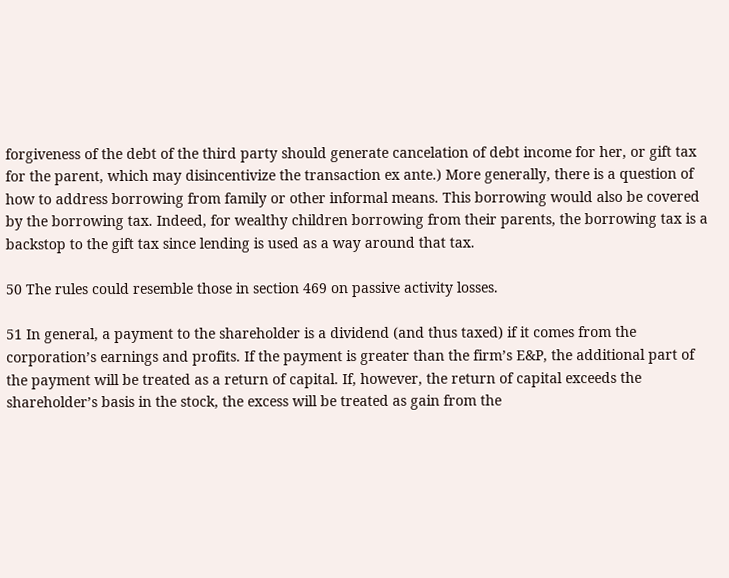forgiveness of the debt of the third party should generate cancelation of debt income for her, or gift tax for the parent, which may disincentivize the transaction ex ante.) More generally, there is a question of how to address borrowing from family or other informal means. This borrowing would also be covered by the borrowing tax. Indeed, for wealthy children borrowing from their parents, the borrowing tax is a backstop to the gift tax since lending is used as a way around that tax.

50 The rules could resemble those in section 469 on passive activity losses.

51 In general, a payment to the shareholder is a dividend (and thus taxed) if it comes from the corporation’s earnings and profits. If the payment is greater than the firm’s E&P, the additional part of the payment will be treated as a return of capital. If, however, the return of capital exceeds the shareholder’s basis in the stock, the excess will be treated as gain from the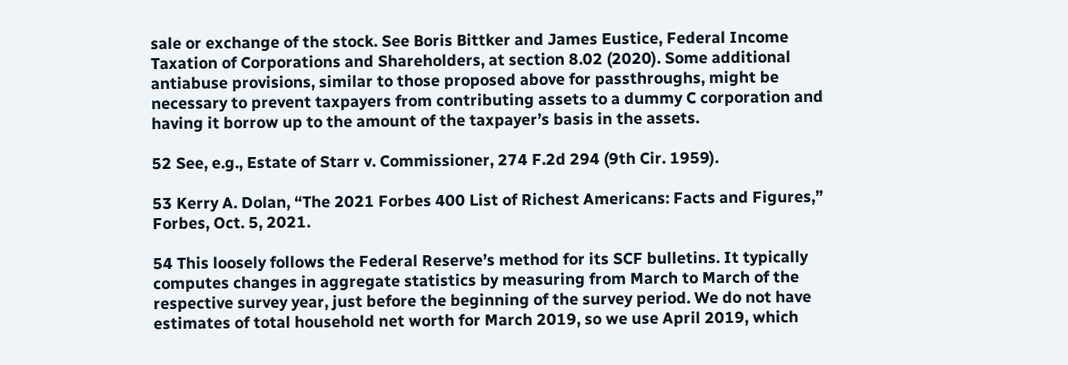sale or exchange of the stock. See Boris Bittker and James Eustice, Federal Income Taxation of Corporations and Shareholders, at section 8.02 (2020). Some additional antiabuse provisions, similar to those proposed above for passthroughs, might be necessary to prevent taxpayers from contributing assets to a dummy C corporation and having it borrow up to the amount of the taxpayer’s basis in the assets.

52 See, e.g., Estate of Starr v. Commissioner, 274 F.2d 294 (9th Cir. 1959).

53 Kerry A. Dolan, “The 2021 Forbes 400 List of Richest Americans: Facts and Figures,” Forbes, Oct. 5, 2021.

54 This loosely follows the Federal Reserve’s method for its SCF bulletins. It typically computes changes in aggregate statistics by measuring from March to March of the respective survey year, just before the beginning of the survey period. We do not have estimates of total household net worth for March 2019, so we use April 2019, which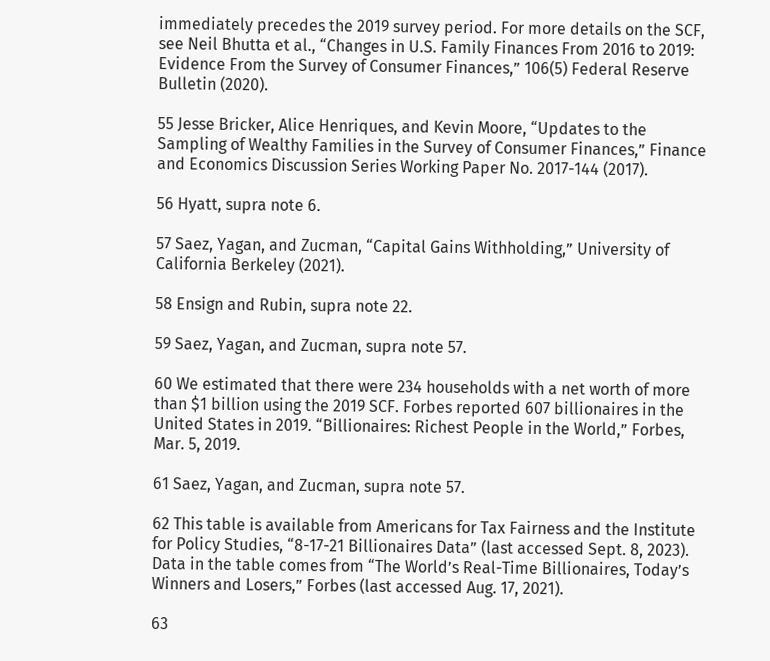immediately precedes the 2019 survey period. For more details on the SCF, see Neil Bhutta et al., “Changes in U.S. Family Finances From 2016 to 2019: Evidence From the Survey of Consumer Finances,” 106(5) Federal Reserve Bulletin (2020).

55 Jesse Bricker, Alice Henriques, and Kevin Moore, “Updates to the Sampling of Wealthy Families in the Survey of Consumer Finances,” Finance and Economics Discussion Series Working Paper No. 2017-144 (2017).

56 Hyatt, supra note 6.

57 Saez, Yagan, and Zucman, “Capital Gains Withholding,” University of California Berkeley (2021).

58 Ensign and Rubin, supra note 22.

59 Saez, Yagan, and Zucman, supra note 57.

60 We estimated that there were 234 households with a net worth of more than $1 billion using the 2019 SCF. Forbes reported 607 billionaires in the United States in 2019. “Billionaires: Richest People in the World,” Forbes, Mar. 5, 2019.

61 Saez, Yagan, and Zucman, supra note 57.

62 This table is available from Americans for Tax Fairness and the Institute for Policy Studies, “8-17-21 Billionaires Data” (last accessed Sept. 8, 2023). Data in the table comes from “The World’s Real-Time Billionaires, Today’s Winners and Losers,” Forbes (last accessed Aug. 17, 2021).

63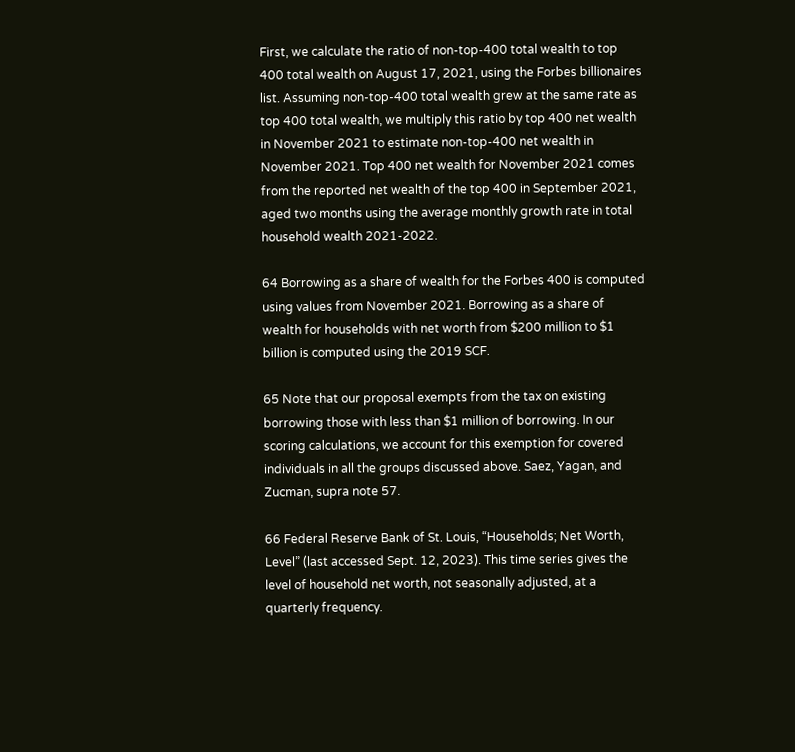First, we calculate the ratio of non-top-400 total wealth to top 400 total wealth on August 17, 2021, using the Forbes billionaires list. Assuming non-top-400 total wealth grew at the same rate as top 400 total wealth, we multiply this ratio by top 400 net wealth in November 2021 to estimate non-top-400 net wealth in November 2021. Top 400 net wealth for November 2021 comes from the reported net wealth of the top 400 in September 2021, aged two months using the average monthly growth rate in total household wealth 2021-2022.

64 Borrowing as a share of wealth for the Forbes 400 is computed using values from November 2021. Borrowing as a share of wealth for households with net worth from $200 million to $1 billion is computed using the 2019 SCF.

65 Note that our proposal exempts from the tax on existing borrowing those with less than $1 million of borrowing. In our scoring calculations, we account for this exemption for covered individuals in all the groups discussed above. Saez, Yagan, and Zucman, supra note 57.

66 Federal Reserve Bank of St. Louis, “Households; Net Worth, Level” (last accessed Sept. 12, 2023). This time series gives the level of household net worth, not seasonally adjusted, at a quarterly frequency.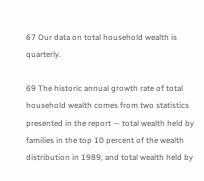67 Our data on total household wealth is quarterly.

69 The historic annual growth rate of total household wealth comes from two statistics presented in the report — total wealth held by families in the top 10 percent of the wealth distribution in 1989, and total wealth held by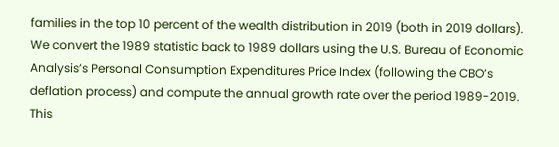families in the top 10 percent of the wealth distribution in 2019 (both in 2019 dollars). We convert the 1989 statistic back to 1989 dollars using the U.S. Bureau of Economic Analysis’s Personal Consumption Expenditures Price Index (following the CBO’s deflation process) and compute the annual growth rate over the period 1989-2019. This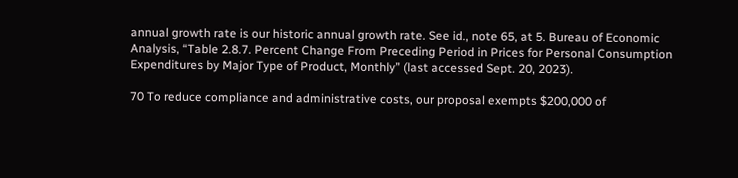annual growth rate is our historic annual growth rate. See id., note 65, at 5. Bureau of Economic Analysis, “Table 2.8.7. Percent Change From Preceding Period in Prices for Personal Consumption Expenditures by Major Type of Product, Monthly” (last accessed Sept. 20, 2023).

70 To reduce compliance and administrative costs, our proposal exempts $200,000 of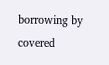borrowing by covered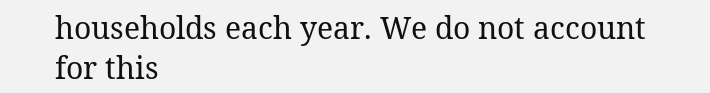households each year. We do not account for this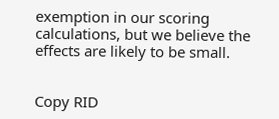exemption in our scoring calculations, but we believe the effects are likely to be small.


Copy RID